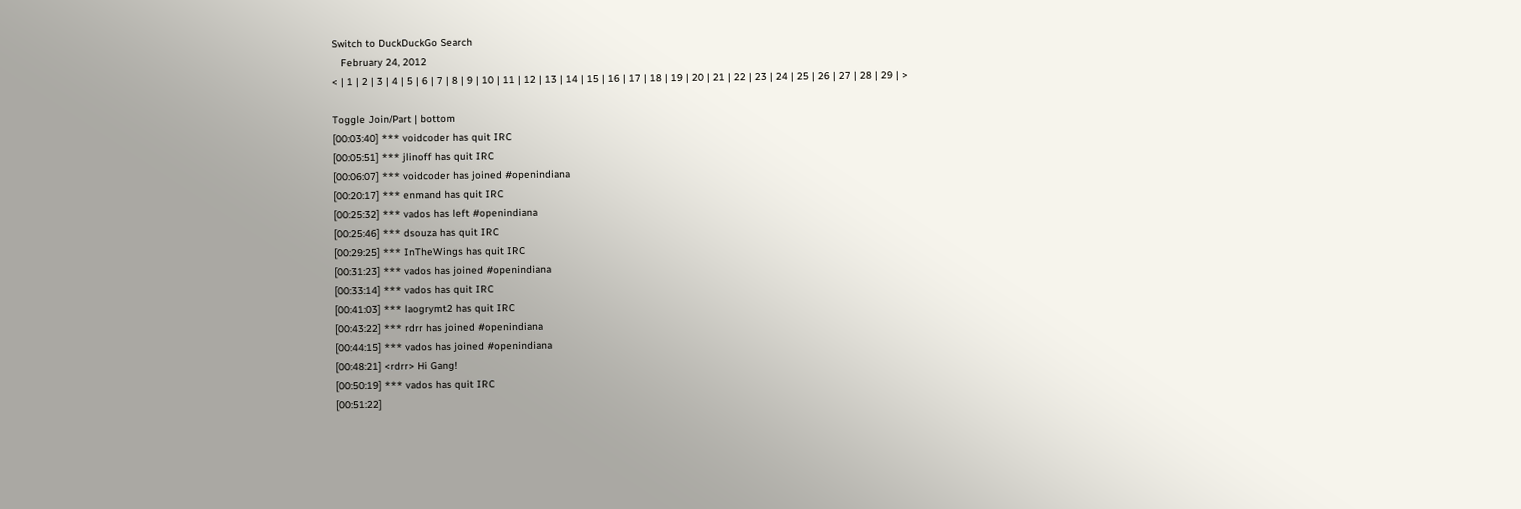Switch to DuckDuckGo Search
   February 24, 2012
< | 1 | 2 | 3 | 4 | 5 | 6 | 7 | 8 | 9 | 10 | 11 | 12 | 13 | 14 | 15 | 16 | 17 | 18 | 19 | 20 | 21 | 22 | 23 | 24 | 25 | 26 | 27 | 28 | 29 | >

Toggle Join/Part | bottom
[00:03:40] *** voidcoder has quit IRC
[00:05:51] *** jlinoff has quit IRC
[00:06:07] *** voidcoder has joined #openindiana
[00:20:17] *** enmand has quit IRC
[00:25:32] *** vados has left #openindiana
[00:25:46] *** dsouza has quit IRC
[00:29:25] *** InTheWings has quit IRC
[00:31:23] *** vados has joined #openindiana
[00:33:14] *** vados has quit IRC
[00:41:03] *** laogrymt2 has quit IRC
[00:43:22] *** rdrr has joined #openindiana
[00:44:15] *** vados has joined #openindiana
[00:48:21] <rdrr> Hi Gang!
[00:50:19] *** vados has quit IRC
[00:51:22]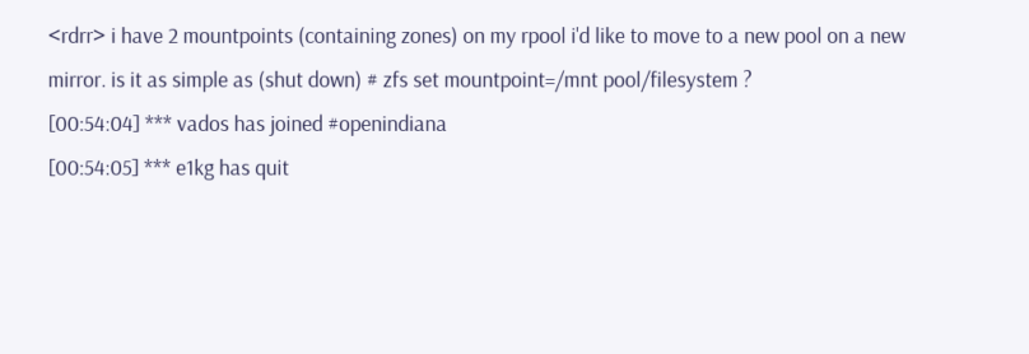<rdrr> i have 2 mountpoints (containing zones) on my rpool i'd like to move to a new pool on a new mirror. is it as simple as (shut down) # zfs set mountpoint=/mnt pool/filesystem ?
[00:54:04] *** vados has joined #openindiana
[00:54:05] *** e1kg has quit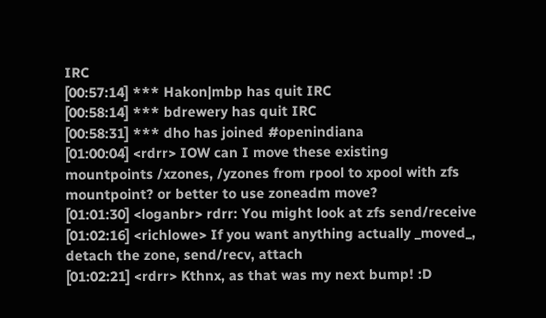IRC
[00:57:14] *** Hakon|mbp has quit IRC
[00:58:14] *** bdrewery has quit IRC
[00:58:31] *** dho has joined #openindiana
[01:00:04] <rdrr> IOW can I move these existing mountpoints /xzones, /yzones from rpool to xpool with zfs mountpoint? or better to use zoneadm move?
[01:01:30] <loganbr> rdrr: You might look at zfs send/receive
[01:02:16] <richlowe> If you want anything actually _moved_, detach the zone, send/recv, attach
[01:02:21] <rdrr> Kthnx, as that was my next bump! :D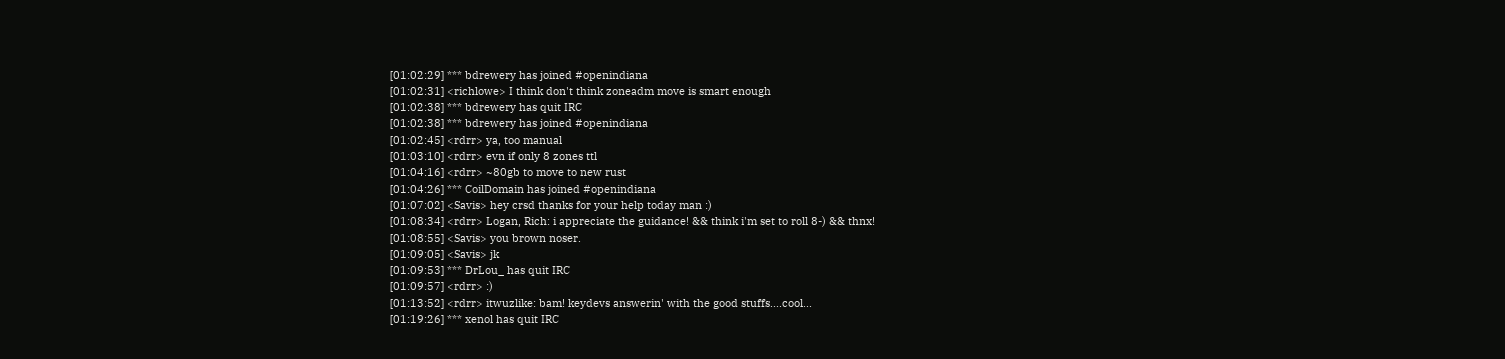[01:02:29] *** bdrewery has joined #openindiana
[01:02:31] <richlowe> I think don't think zoneadm move is smart enough
[01:02:38] *** bdrewery has quit IRC
[01:02:38] *** bdrewery has joined #openindiana
[01:02:45] <rdrr> ya, too manual
[01:03:10] <rdrr> evn if only 8 zones ttl
[01:04:16] <rdrr> ~80gb to move to new rust
[01:04:26] *** CoilDomain has joined #openindiana
[01:07:02] <Savis> hey crsd thanks for your help today man :)
[01:08:34] <rdrr> Logan, Rich: i appreciate the guidance! && think i'm set to roll 8-) && thnx!
[01:08:55] <Savis> you brown noser.
[01:09:05] <Savis> jk
[01:09:53] *** DrLou_ has quit IRC
[01:09:57] <rdrr> :)
[01:13:52] <rdrr> itwuzlike: bam! keydevs answerin' with the good stuffs....cool...
[01:19:26] *** xenol has quit IRC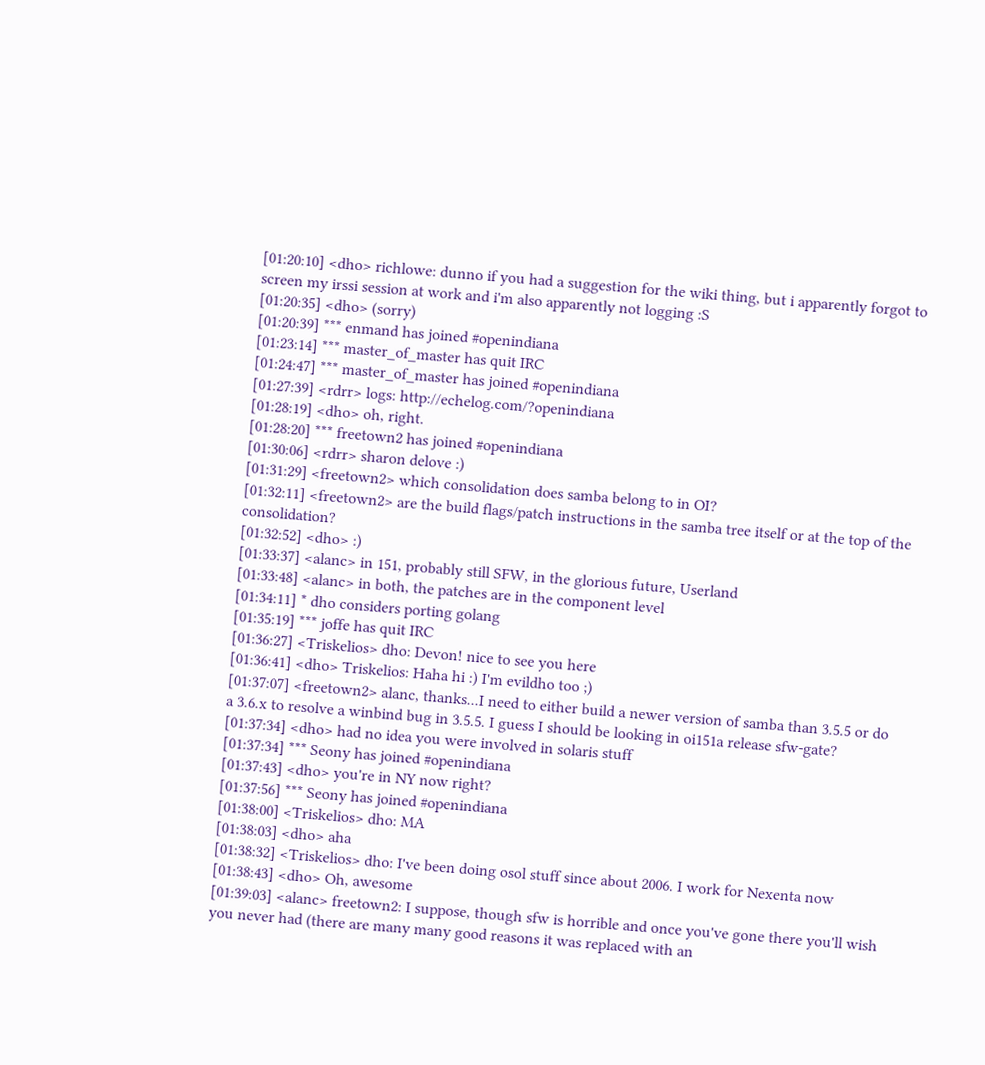[01:20:10] <dho> richlowe: dunno if you had a suggestion for the wiki thing, but i apparently forgot to screen my irssi session at work and i'm also apparently not logging :S
[01:20:35] <dho> (sorry)
[01:20:39] *** enmand has joined #openindiana
[01:23:14] *** master_of_master has quit IRC
[01:24:47] *** master_of_master has joined #openindiana
[01:27:39] <rdrr> logs: http://echelog.com/?openindiana
[01:28:19] <dho> oh, right.
[01:28:20] *** freetown2 has joined #openindiana
[01:30:06] <rdrr> sharon delove :)
[01:31:29] <freetown2> which consolidation does samba belong to in OI?
[01:32:11] <freetown2> are the build flags/patch instructions in the samba tree itself or at the top of the consolidation?
[01:32:52] <dho> :)
[01:33:37] <alanc> in 151, probably still SFW, in the glorious future, Userland
[01:33:48] <alanc> in both, the patches are in the component level
[01:34:11] * dho considers porting golang
[01:35:19] *** joffe has quit IRC
[01:36:27] <Triskelios> dho: Devon! nice to see you here
[01:36:41] <dho> Triskelios: Haha hi :) I'm evildho too ;)
[01:37:07] <freetown2> alanc, thanks...I need to either build a newer version of samba than 3.5.5 or do a 3.6.x to resolve a winbind bug in 3.5.5. I guess I should be looking in oi151a release sfw-gate?
[01:37:34] <dho> had no idea you were involved in solaris stuff
[01:37:34] *** Seony has joined #openindiana
[01:37:43] <dho> you're in NY now right?
[01:37:56] *** Seony has joined #openindiana
[01:38:00] <Triskelios> dho: MA
[01:38:03] <dho> aha
[01:38:32] <Triskelios> dho: I've been doing osol stuff since about 2006. I work for Nexenta now
[01:38:43] <dho> Oh, awesome
[01:39:03] <alanc> freetown2: I suppose, though sfw is horrible and once you've gone there you'll wish you never had (there are many many good reasons it was replaced with an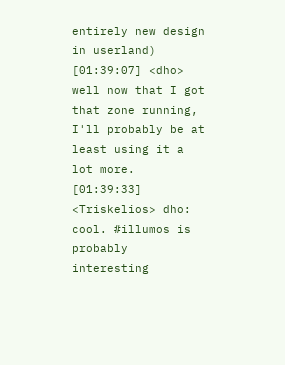entirely new design in userland)
[01:39:07] <dho> well now that I got that zone running, I'll probably be at least using it a lot more.
[01:39:33] <Triskelios> dho: cool. #illumos is probably interesting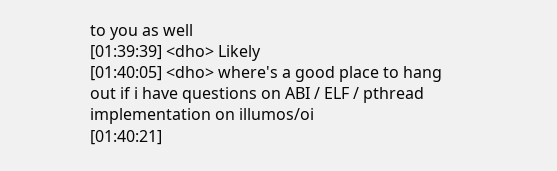to you as well
[01:39:39] <dho> Likely
[01:40:05] <dho> where's a good place to hang out if i have questions on ABI / ELF / pthread implementation on illumos/oi
[01:40:21]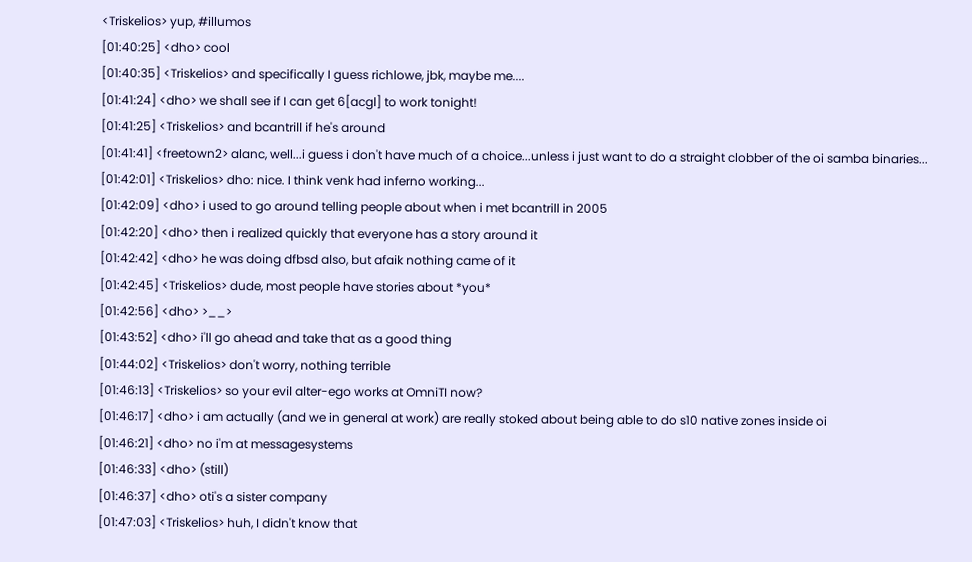<Triskelios> yup, #illumos
[01:40:25] <dho> cool
[01:40:35] <Triskelios> and specifically I guess richlowe, jbk, maybe me....
[01:41:24] <dho> we shall see if I can get 6[acgl] to work tonight!
[01:41:25] <Triskelios> and bcantrill if he's around
[01:41:41] <freetown2> alanc, well...i guess i don't have much of a choice...unless i just want to do a straight clobber of the oi samba binaries...
[01:42:01] <Triskelios> dho: nice. I think venk had inferno working...
[01:42:09] <dho> i used to go around telling people about when i met bcantrill in 2005
[01:42:20] <dho> then i realized quickly that everyone has a story around it
[01:42:42] <dho> he was doing dfbsd also, but afaik nothing came of it
[01:42:45] <Triskelios> dude, most people have stories about *you*
[01:42:56] <dho> >__>
[01:43:52] <dho> i'll go ahead and take that as a good thing
[01:44:02] <Triskelios> don't worry, nothing terrible
[01:46:13] <Triskelios> so your evil alter-ego works at OmniTI now?
[01:46:17] <dho> i am actually (and we in general at work) are really stoked about being able to do s10 native zones inside oi
[01:46:21] <dho> no i'm at messagesystems
[01:46:33] <dho> (still)
[01:46:37] <dho> oti's a sister company
[01:47:03] <Triskelios> huh, I didn't know that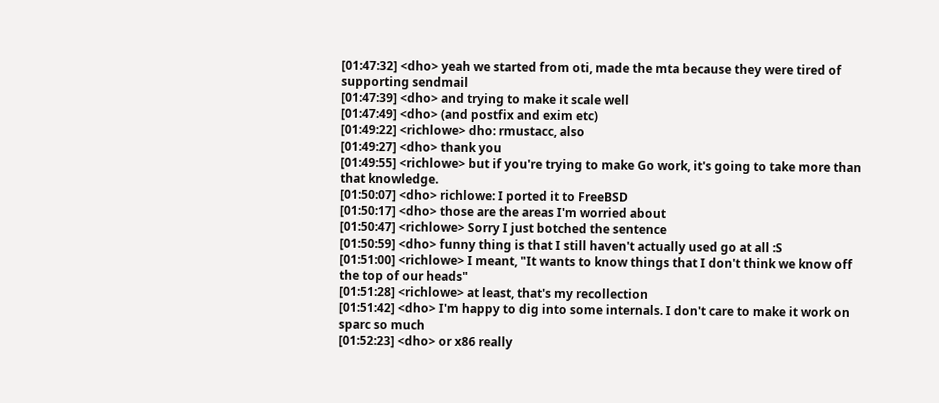[01:47:32] <dho> yeah we started from oti, made the mta because they were tired of supporting sendmail
[01:47:39] <dho> and trying to make it scale well
[01:47:49] <dho> (and postfix and exim etc)
[01:49:22] <richlowe> dho: rmustacc, also
[01:49:27] <dho> thank you
[01:49:55] <richlowe> but if you're trying to make Go work, it's going to take more than that knowledge.
[01:50:07] <dho> richlowe: I ported it to FreeBSD
[01:50:17] <dho> those are the areas I'm worried about
[01:50:47] <richlowe> Sorry I just botched the sentence
[01:50:59] <dho> funny thing is that I still haven't actually used go at all :S
[01:51:00] <richlowe> I meant, "It wants to know things that I don't think we know off the top of our heads"
[01:51:28] <richlowe> at least, that's my recollection
[01:51:42] <dho> I'm happy to dig into some internals. I don't care to make it work on sparc so much
[01:52:23] <dho> or x86 really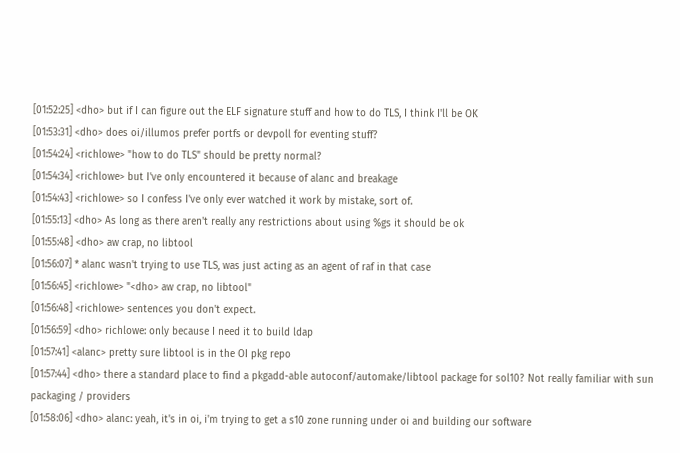[01:52:25] <dho> but if I can figure out the ELF signature stuff and how to do TLS, I think I'll be OK
[01:53:31] <dho> does oi/illumos prefer portfs or devpoll for eventing stuff?
[01:54:24] <richlowe> "how to do TLS" should be pretty normal?
[01:54:34] <richlowe> but I've only encountered it because of alanc and breakage
[01:54:43] <richlowe> so I confess I've only ever watched it work by mistake, sort of.
[01:55:13] <dho> As long as there aren't really any restrictions about using %gs it should be ok
[01:55:48] <dho> aw crap, no libtool
[01:56:07] * alanc wasn't trying to use TLS, was just acting as an agent of raf in that case
[01:56:45] <richlowe> "<dho> aw crap, no libtool"
[01:56:48] <richlowe> sentences you don't expect.
[01:56:59] <dho> richlowe: only because I need it to build ldap
[01:57:41] <alanc> pretty sure libtool is in the OI pkg repo
[01:57:44] <dho> there a standard place to find a pkgadd-able autoconf/automake/libtool package for sol10? Not really familiar with sun packaging / providers
[01:58:06] <dho> alanc: yeah, it's in oi, i'm trying to get a s10 zone running under oi and building our software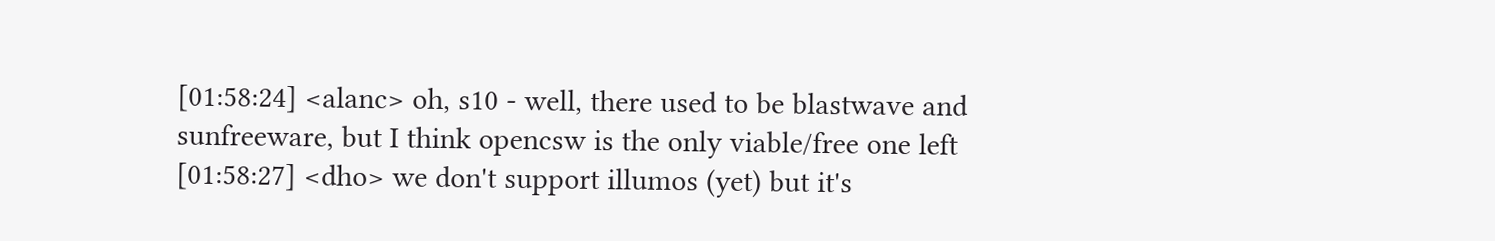[01:58:24] <alanc> oh, s10 - well, there used to be blastwave and sunfreeware, but I think opencsw is the only viable/free one left
[01:58:27] <dho> we don't support illumos (yet) but it's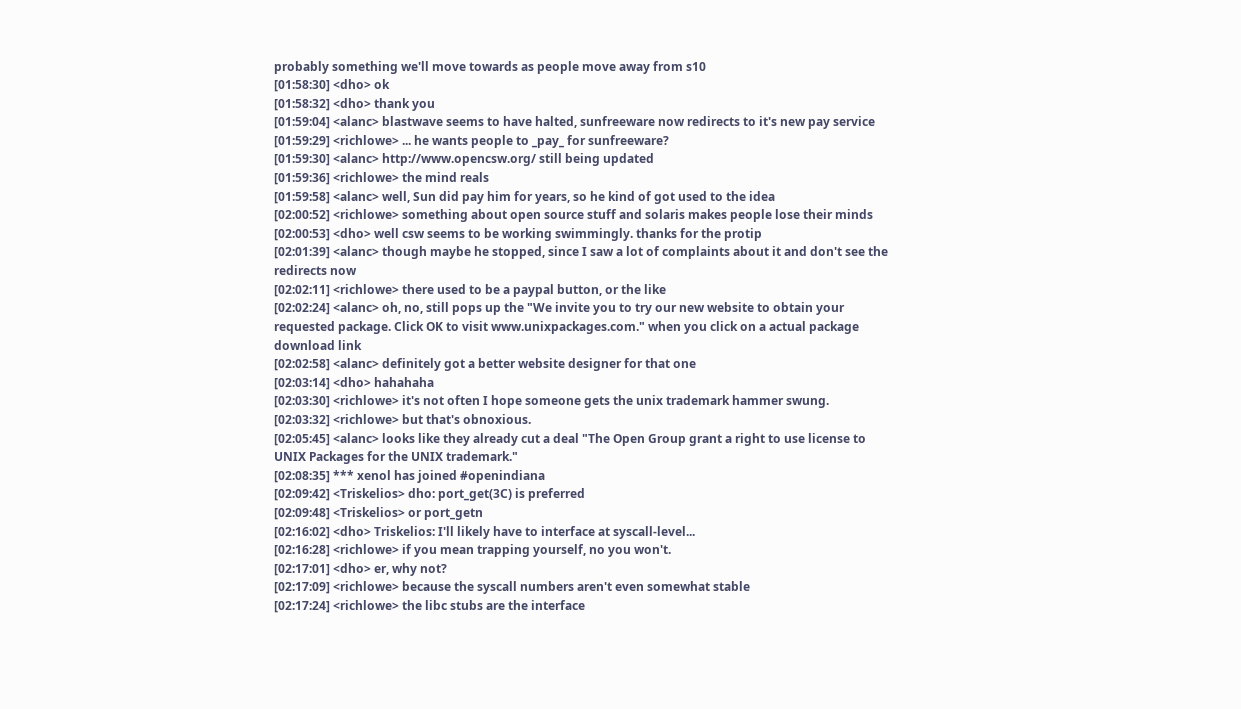probably something we'll move towards as people move away from s10
[01:58:30] <dho> ok
[01:58:32] <dho> thank you
[01:59:04] <alanc> blastwave seems to have halted, sunfreeware now redirects to it's new pay service
[01:59:29] <richlowe> ... he wants people to _pay_ for sunfreeware?
[01:59:30] <alanc> http://www.opencsw.org/ still being updated
[01:59:36] <richlowe> the mind reals
[01:59:58] <alanc> well, Sun did pay him for years, so he kind of got used to the idea
[02:00:52] <richlowe> something about open source stuff and solaris makes people lose their minds
[02:00:53] <dho> well csw seems to be working swimmingly. thanks for the protip
[02:01:39] <alanc> though maybe he stopped, since I saw a lot of complaints about it and don't see the redirects now
[02:02:11] <richlowe> there used to be a paypal button, or the like
[02:02:24] <alanc> oh, no, still pops up the "We invite you to try our new website to obtain your requested package. Click OK to visit www.unixpackages.com." when you click on a actual package download link
[02:02:58] <alanc> definitely got a better website designer for that one
[02:03:14] <dho> hahahaha
[02:03:30] <richlowe> it's not often I hope someone gets the unix trademark hammer swung.
[02:03:32] <richlowe> but that's obnoxious.
[02:05:45] <alanc> looks like they already cut a deal "The Open Group grant a right to use license to UNIX Packages for the UNIX trademark."
[02:08:35] *** xenol has joined #openindiana
[02:09:42] <Triskelios> dho: port_get(3C) is preferred
[02:09:48] <Triskelios> or port_getn
[02:16:02] <dho> Triskelios: I'll likely have to interface at syscall-level...
[02:16:28] <richlowe> if you mean trapping yourself, no you won't.
[02:17:01] <dho> er, why not?
[02:17:09] <richlowe> because the syscall numbers aren't even somewhat stable
[02:17:24] <richlowe> the libc stubs are the interface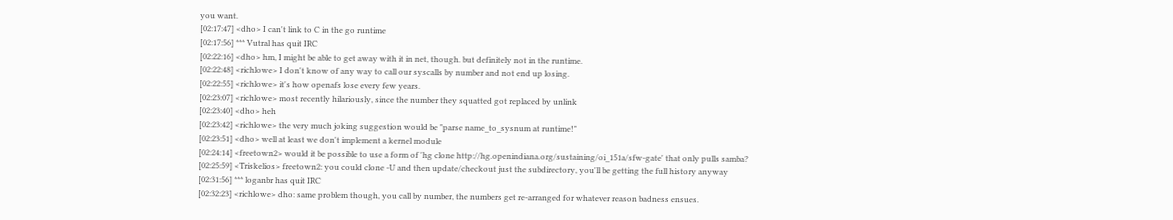you want.
[02:17:47] <dho> I can't link to C in the go runtime
[02:17:56] *** Vutral has quit IRC
[02:22:16] <dho> hm, I might be able to get away with it in net, though. but definitely not in the runtime.
[02:22:48] <richlowe> I don't know of any way to call our syscalls by number and not end up losing.
[02:22:55] <richlowe> it's how openafs lose every few years.
[02:23:07] <richlowe> most recently hilariously, since the number they squatted got replaced by unlink
[02:23:40] <dho> heh
[02:23:42] <richlowe> the very much joking suggestion would be "parse name_to_sysnum at runtime!"
[02:23:51] <dho> well at least we don't implement a kernel module
[02:24:14] <freetown2> would it be possible to use a form of 'hg clone http://hg.openindiana.org/sustaining/oi_151a/sfw-gate' that only pulls samba?
[02:25:59] <Triskelios> freetown2: you could clone -U and then update/checkout just the subdirectory, you'll be getting the full history anyway
[02:31:56] *** loganbr has quit IRC
[02:32:23] <richlowe> dho: same problem though, you call by number, the numbers get re-arranged for whatever reason badness ensues.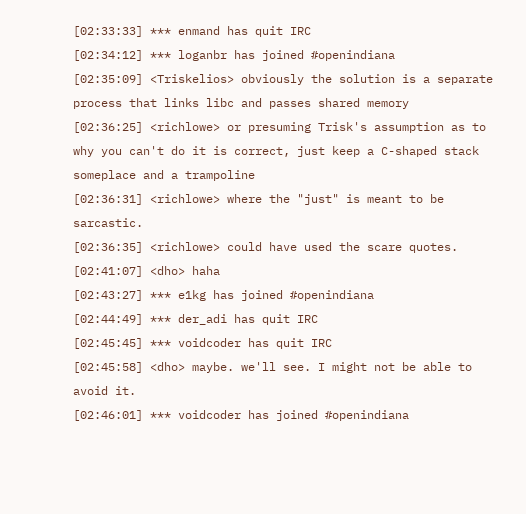[02:33:33] *** enmand has quit IRC
[02:34:12] *** loganbr has joined #openindiana
[02:35:09] <Triskelios> obviously the solution is a separate process that links libc and passes shared memory
[02:36:25] <richlowe> or presuming Trisk's assumption as to why you can't do it is correct, just keep a C-shaped stack someplace and a trampoline
[02:36:31] <richlowe> where the "just" is meant to be sarcastic.
[02:36:35] <richlowe> could have used the scare quotes.
[02:41:07] <dho> haha
[02:43:27] *** e1kg has joined #openindiana
[02:44:49] *** der_adi has quit IRC
[02:45:45] *** voidcoder has quit IRC
[02:45:58] <dho> maybe. we'll see. I might not be able to avoid it.
[02:46:01] *** voidcoder has joined #openindiana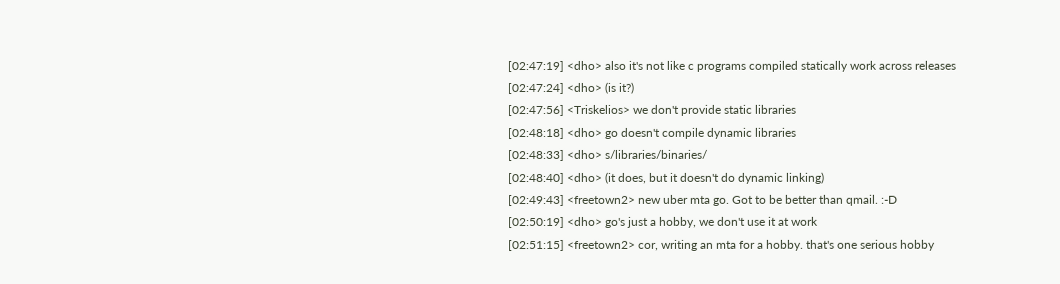[02:47:19] <dho> also it's not like c programs compiled statically work across releases
[02:47:24] <dho> (is it?)
[02:47:56] <Triskelios> we don't provide static libraries
[02:48:18] <dho> go doesn't compile dynamic libraries
[02:48:33] <dho> s/libraries/binaries/
[02:48:40] <dho> (it does, but it doesn't do dynamic linking)
[02:49:43] <freetown2> new uber mta go. Got to be better than qmail. :-D
[02:50:19] <dho> go's just a hobby, we don't use it at work
[02:51:15] <freetown2> cor, writing an mta for a hobby. that's one serious hobby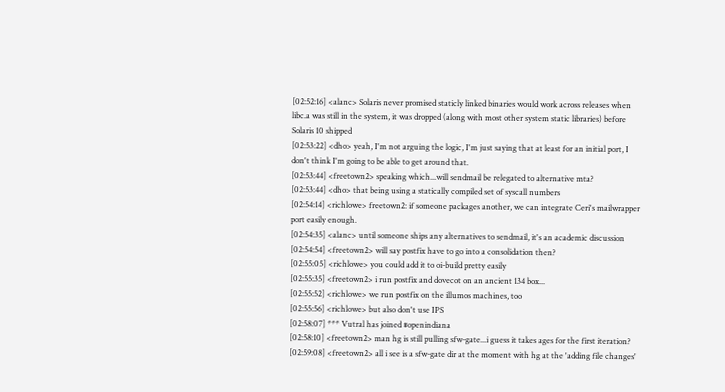[02:52:16] <alanc> Solaris never promised staticly linked binaries would work across releases when libc.a was still in the system, it was dropped (along with most other system static libraries) before Solaris 10 shipped
[02:53:22] <dho> yeah, I'm not arguing the logic, I'm just saying that at least for an initial port, I don't think I'm going to be able to get around that.
[02:53:44] <freetown2> speaking which...will sendmail be relegated to alternative mta?
[02:53:44] <dho> that being using a statically compiled set of syscall numbers
[02:54:14] <richlowe> freetown2: if someone packages another, we can integrate Ceri's mailwrapper port easily enough.
[02:54:35] <alanc> until someone ships any alternatives to sendmail, it's an academic discussion
[02:54:54] <freetown2> will say postfix have to go into a consolidation then?
[02:55:05] <richlowe> you could add it to oi-build pretty easily
[02:55:35] <freetown2> i run postfix and dovecot on an ancient 134 box...
[02:55:52] <richlowe> we run postfix on the illumos machines, too
[02:55:56] <richlowe> but also don't use IPS
[02:58:07] *** Vutral has joined #openindiana
[02:58:10] <freetown2> man hg is still pulling sfw-gate...i guess it takes ages for the first iteration?
[02:59:08] <freetown2> all i see is a sfw-gate dir at the moment with hg at the 'adding file changes'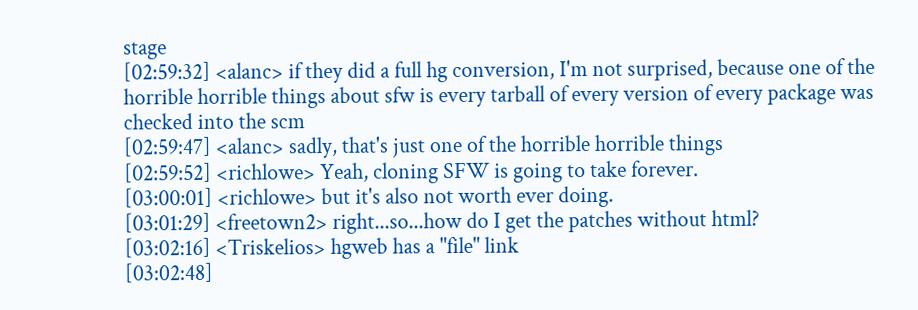stage
[02:59:32] <alanc> if they did a full hg conversion, I'm not surprised, because one of the horrible horrible things about sfw is every tarball of every version of every package was checked into the scm
[02:59:47] <alanc> sadly, that's just one of the horrible horrible things
[02:59:52] <richlowe> Yeah, cloning SFW is going to take forever.
[03:00:01] <richlowe> but it's also not worth ever doing.
[03:01:29] <freetown2> right...so...how do I get the patches without html?
[03:02:16] <Triskelios> hgweb has a "file" link
[03:02:48]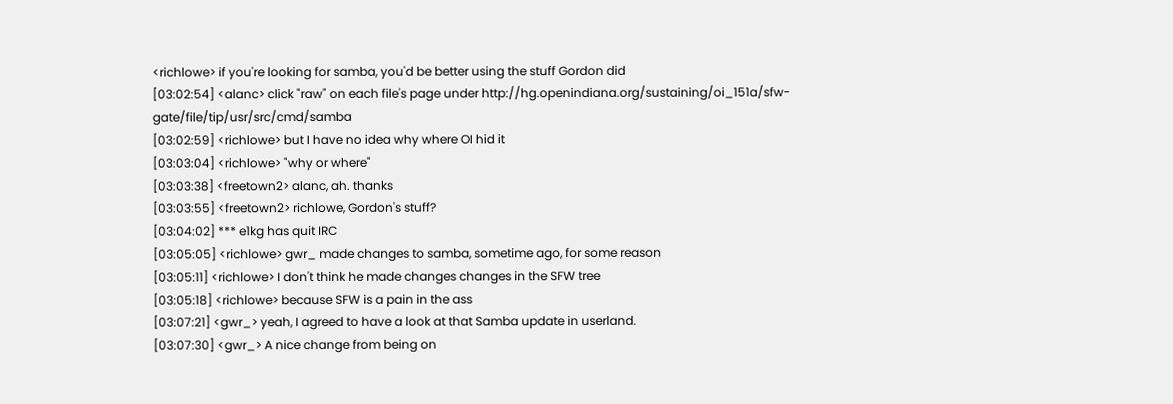<richlowe> if you're looking for samba, you'd be better using the stuff Gordon did
[03:02:54] <alanc> click "raw" on each file's page under http://hg.openindiana.org/sustaining/oi_151a/sfw-gate/file/tip/usr/src/cmd/samba
[03:02:59] <richlowe> but I have no idea why where OI hid it
[03:03:04] <richlowe> "why or where"
[03:03:38] <freetown2> alanc, ah. thanks
[03:03:55] <freetown2> richlowe, Gordon's stuff?
[03:04:02] *** e1kg has quit IRC
[03:05:05] <richlowe> gwr_ made changes to samba, sometime ago, for some reason
[03:05:11] <richlowe> I don't think he made changes changes in the SFW tree
[03:05:18] <richlowe> because SFW is a pain in the ass
[03:07:21] <gwr_> yeah, I agreed to have a look at that Samba update in userland.
[03:07:30] <gwr_> A nice change from being on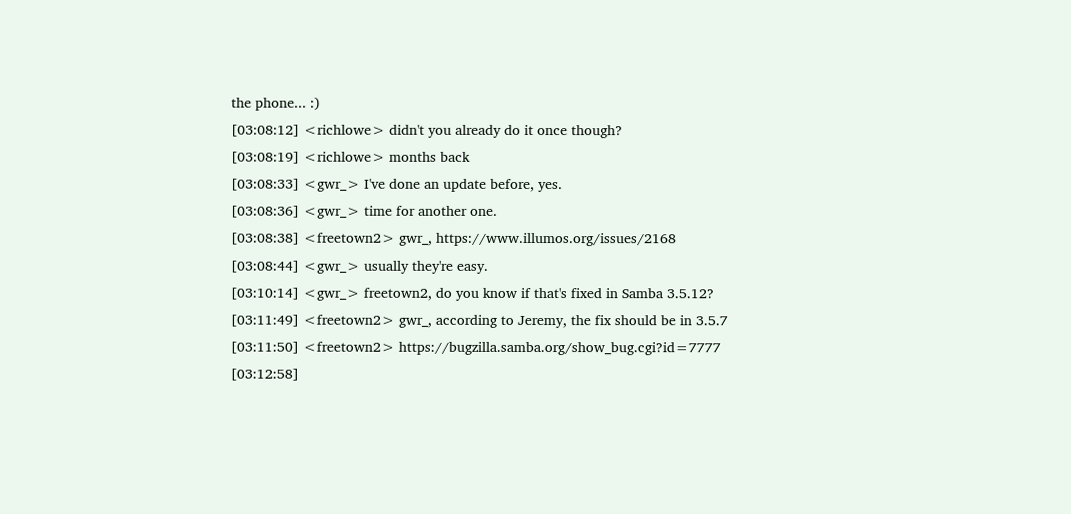the phone... :)
[03:08:12] <richlowe> didn't you already do it once though?
[03:08:19] <richlowe> months back
[03:08:33] <gwr_> I've done an update before, yes.
[03:08:36] <gwr_> time for another one.
[03:08:38] <freetown2> gwr_, https://www.illumos.org/issues/2168
[03:08:44] <gwr_> usually they're easy.
[03:10:14] <gwr_> freetown2, do you know if that's fixed in Samba 3.5.12?
[03:11:49] <freetown2> gwr_, according to Jeremy, the fix should be in 3.5.7
[03:11:50] <freetown2> https://bugzilla.samba.org/show_bug.cgi?id=7777
[03:12:58]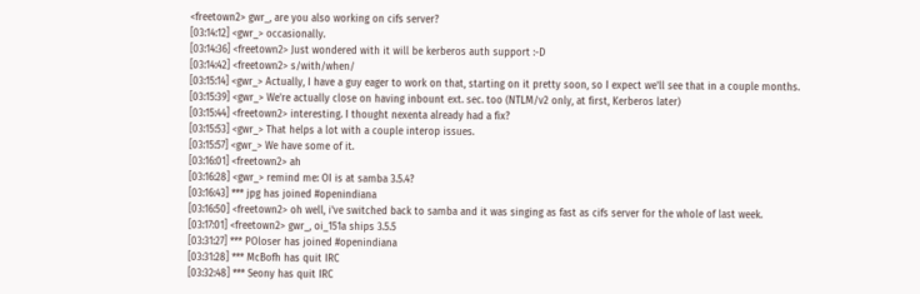<freetown2> gwr_, are you also working on cifs server?
[03:14:12] <gwr_> occasionally.
[03:14:36] <freetown2> Just wondered with it will be kerberos auth support :-D
[03:14:42] <freetown2> s/with/when/
[03:15:14] <gwr_> Actually, I have a guy eager to work on that, starting on it pretty soon, so I expect we'll see that in a couple months.
[03:15:39] <gwr_> We're actually close on having inbount ext. sec. too (NTLM/v2 only, at first, Kerberos later)
[03:15:44] <freetown2> interesting. I thought nexenta already had a fix?
[03:15:53] <gwr_> That helps a lot with a couple interop issues.
[03:15:57] <gwr_> We have some of it.
[03:16:01] <freetown2> ah
[03:16:28] <gwr_> remind me: OI is at samba 3.5.4?
[03:16:43] *** jpg has joined #openindiana
[03:16:50] <freetown2> oh well, i've switched back to samba and it was singing as fast as cifs server for the whole of last week.
[03:17:01] <freetown2> gwr_, oi_151a ships 3.5.5
[03:31:27] *** POloser has joined #openindiana
[03:31:28] *** McBofh has quit IRC
[03:32:48] *** Seony has quit IRC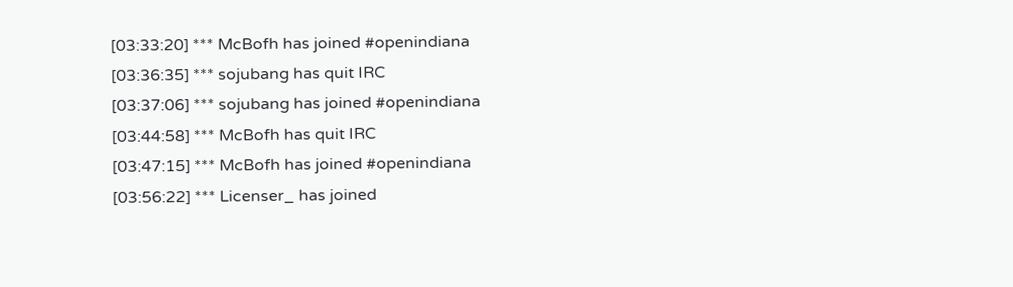[03:33:20] *** McBofh has joined #openindiana
[03:36:35] *** sojubang has quit IRC
[03:37:06] *** sojubang has joined #openindiana
[03:44:58] *** McBofh has quit IRC
[03:47:15] *** McBofh has joined #openindiana
[03:56:22] *** Licenser_ has joined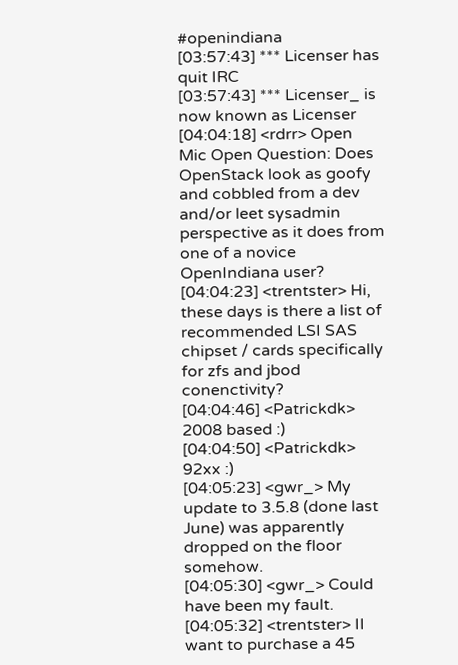#openindiana
[03:57:43] *** Licenser has quit IRC
[03:57:43] *** Licenser_ is now known as Licenser
[04:04:18] <rdrr> Open Mic Open Question: Does OpenStack look as goofy and cobbled from a dev and/or leet sysadmin perspective as it does from one of a novice OpenIndiana user?
[04:04:23] <trentster> Hi, these days is there a list of recommended LSI SAS chipset / cards specifically for zfs and jbod conenctivity?
[04:04:46] <Patrickdk> 2008 based :)
[04:04:50] <Patrickdk> 92xx :)
[04:05:23] <gwr_> My update to 3.5.8 (done last June) was apparently dropped on the floor somehow.
[04:05:30] <gwr_> Could have been my fault.
[04:05:32] <trentster> II want to purchase a 45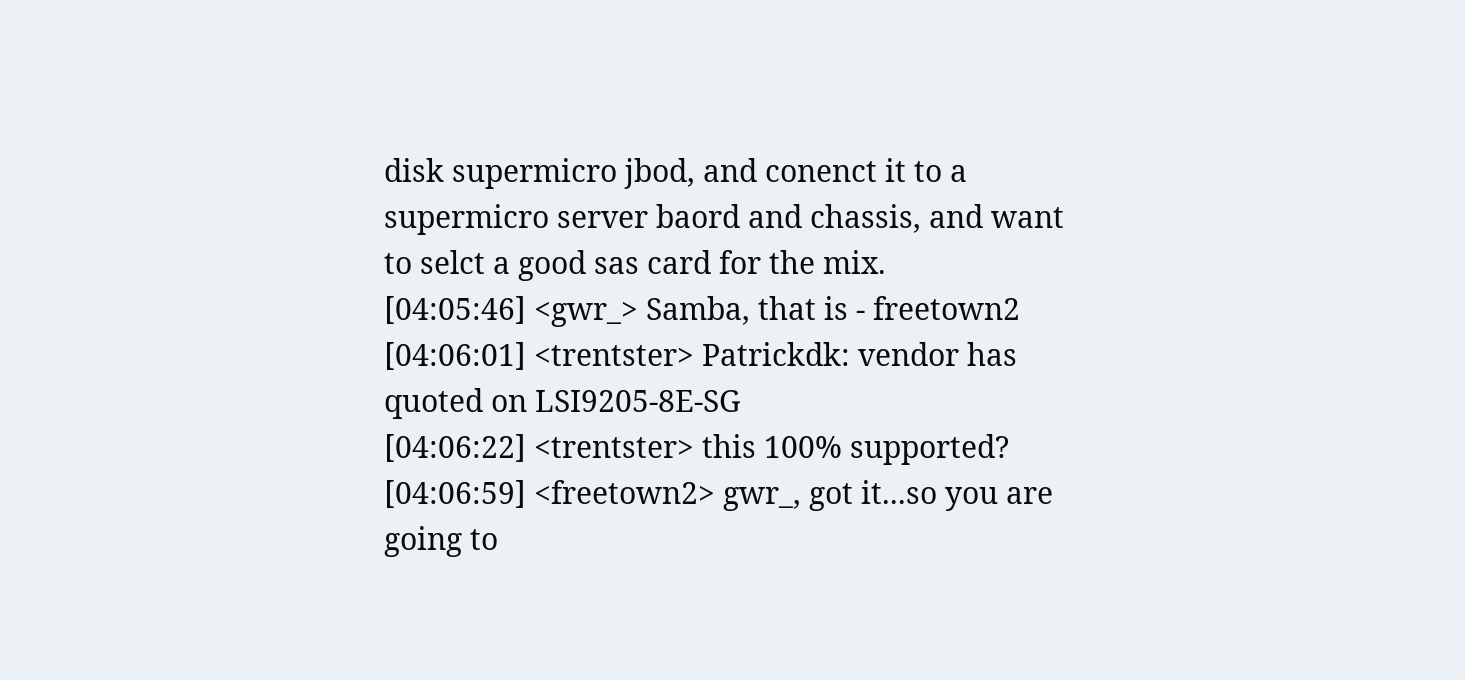disk supermicro jbod, and conenct it to a supermicro server baord and chassis, and want to selct a good sas card for the mix.
[04:05:46] <gwr_> Samba, that is - freetown2
[04:06:01] <trentster> Patrickdk: vendor has quoted on LSI9205-8E-SG
[04:06:22] <trentster> this 100% supported?
[04:06:59] <freetown2> gwr_, got it...so you are going to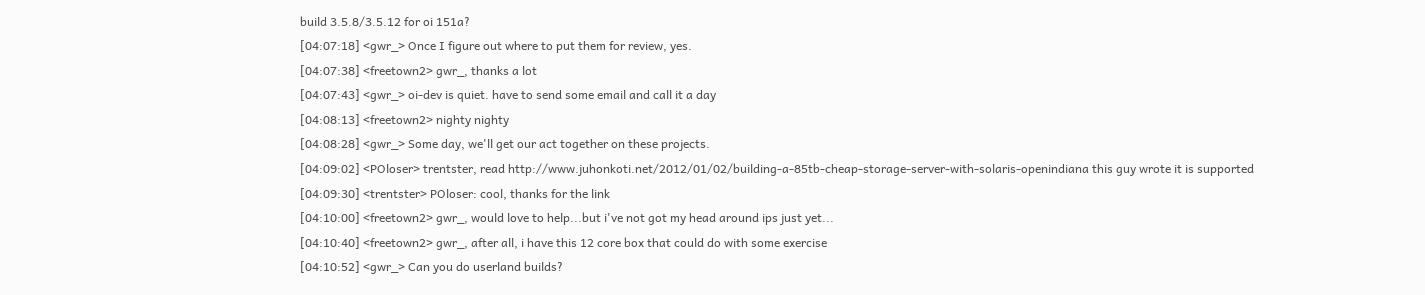build 3.5.8/3.5.12 for oi 151a?
[04:07:18] <gwr_> Once I figure out where to put them for review, yes.
[04:07:38] <freetown2> gwr_, thanks a lot
[04:07:43] <gwr_> oi-dev is quiet. have to send some email and call it a day
[04:08:13] <freetown2> nighty nighty
[04:08:28] <gwr_> Some day, we'll get our act together on these projects.
[04:09:02] <POloser> trentster, read http://www.juhonkoti.net/2012/01/02/building-a-85tb-cheap-storage-server-with-solaris-openindiana this guy wrote it is supported
[04:09:30] <trentster> POloser: cool, thanks for the link
[04:10:00] <freetown2> gwr_, would love to help...but i've not got my head around ips just yet...
[04:10:40] <freetown2> gwr_, after all, i have this 12 core box that could do with some exercise
[04:10:52] <gwr_> Can you do userland builds?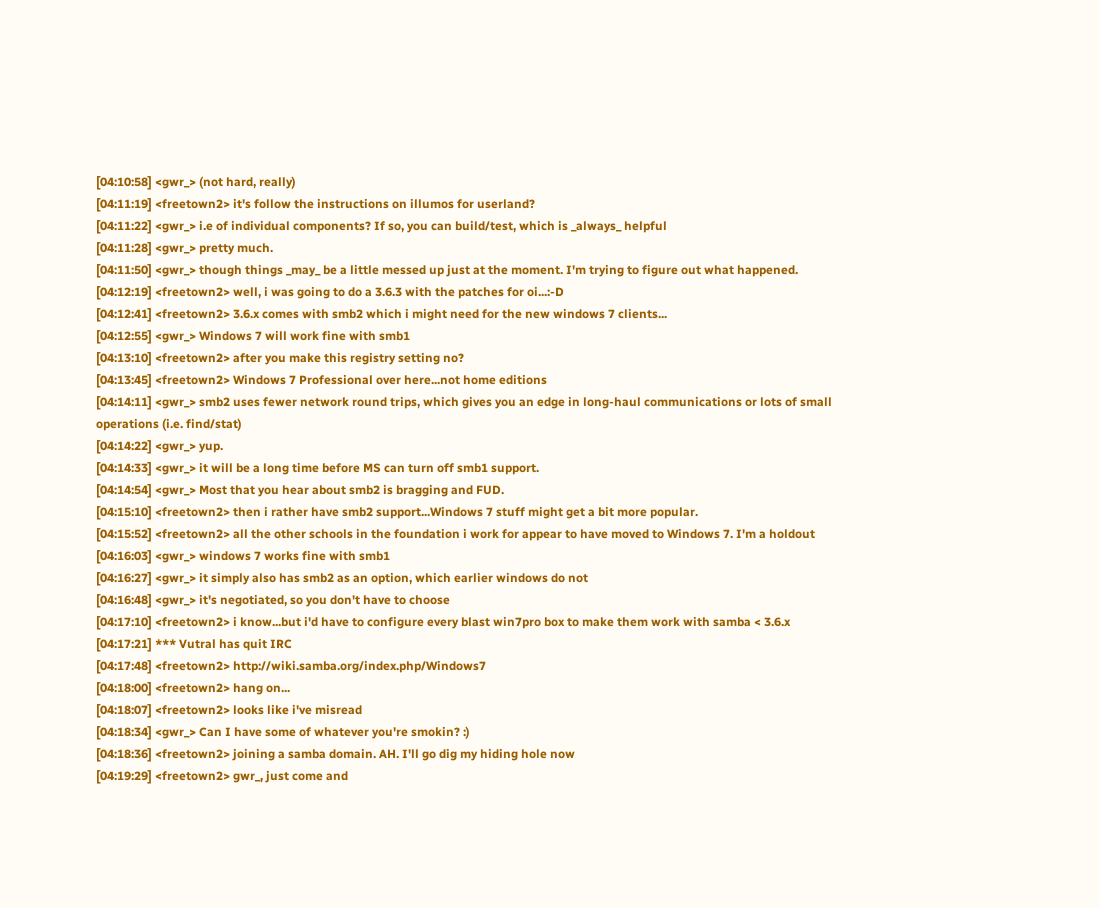[04:10:58] <gwr_> (not hard, really)
[04:11:19] <freetown2> it's follow the instructions on illumos for userland?
[04:11:22] <gwr_> i.e of individual components? If so, you can build/test, which is _always_ helpful
[04:11:28] <gwr_> pretty much.
[04:11:50] <gwr_> though things _may_ be a little messed up just at the moment. I'm trying to figure out what happened.
[04:12:19] <freetown2> well, i was going to do a 3.6.3 with the patches for oi...:-D
[04:12:41] <freetown2> 3.6.x comes with smb2 which i might need for the new windows 7 clients...
[04:12:55] <gwr_> Windows 7 will work fine with smb1
[04:13:10] <freetown2> after you make this registry setting no?
[04:13:45] <freetown2> Windows 7 Professional over here...not home editions
[04:14:11] <gwr_> smb2 uses fewer network round trips, which gives you an edge in long-haul communications or lots of small operations (i.e. find/stat)
[04:14:22] <gwr_> yup.
[04:14:33] <gwr_> it will be a long time before MS can turn off smb1 support.
[04:14:54] <gwr_> Most that you hear about smb2 is bragging and FUD.
[04:15:10] <freetown2> then i rather have smb2 support...Windows 7 stuff might get a bit more popular.
[04:15:52] <freetown2> all the other schools in the foundation i work for appear to have moved to Windows 7. I'm a holdout
[04:16:03] <gwr_> windows 7 works fine with smb1
[04:16:27] <gwr_> it simply also has smb2 as an option, which earlier windows do not
[04:16:48] <gwr_> it's negotiated, so you don't have to choose
[04:17:10] <freetown2> i know...but i'd have to configure every blast win7pro box to make them work with samba < 3.6.x
[04:17:21] *** Vutral has quit IRC
[04:17:48] <freetown2> http://wiki.samba.org/index.php/Windows7
[04:18:00] <freetown2> hang on...
[04:18:07] <freetown2> looks like i've misread
[04:18:34] <gwr_> Can I have some of whatever you're smokin? :)
[04:18:36] <freetown2> joining a samba domain. AH. I'll go dig my hiding hole now
[04:19:29] <freetown2> gwr_, just come and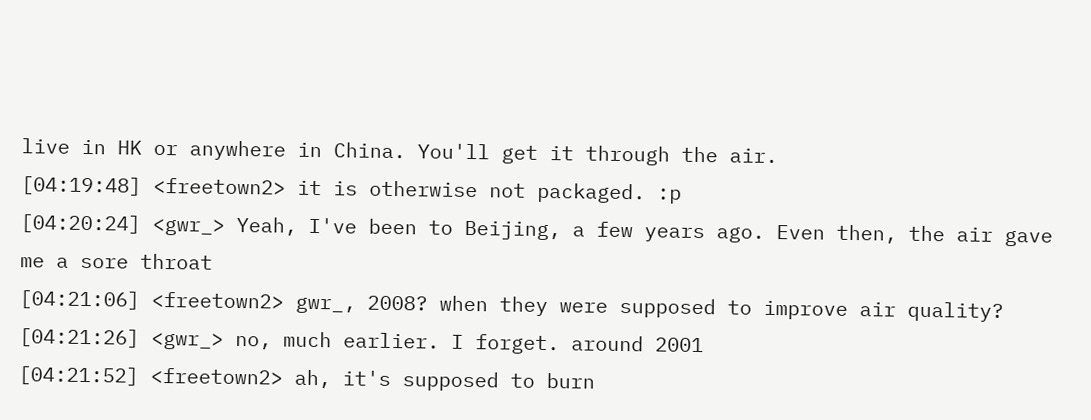live in HK or anywhere in China. You'll get it through the air.
[04:19:48] <freetown2> it is otherwise not packaged. :p
[04:20:24] <gwr_> Yeah, I've been to Beijing, a few years ago. Even then, the air gave me a sore throat
[04:21:06] <freetown2> gwr_, 2008? when they were supposed to improve air quality?
[04:21:26] <gwr_> no, much earlier. I forget. around 2001
[04:21:52] <freetown2> ah, it's supposed to burn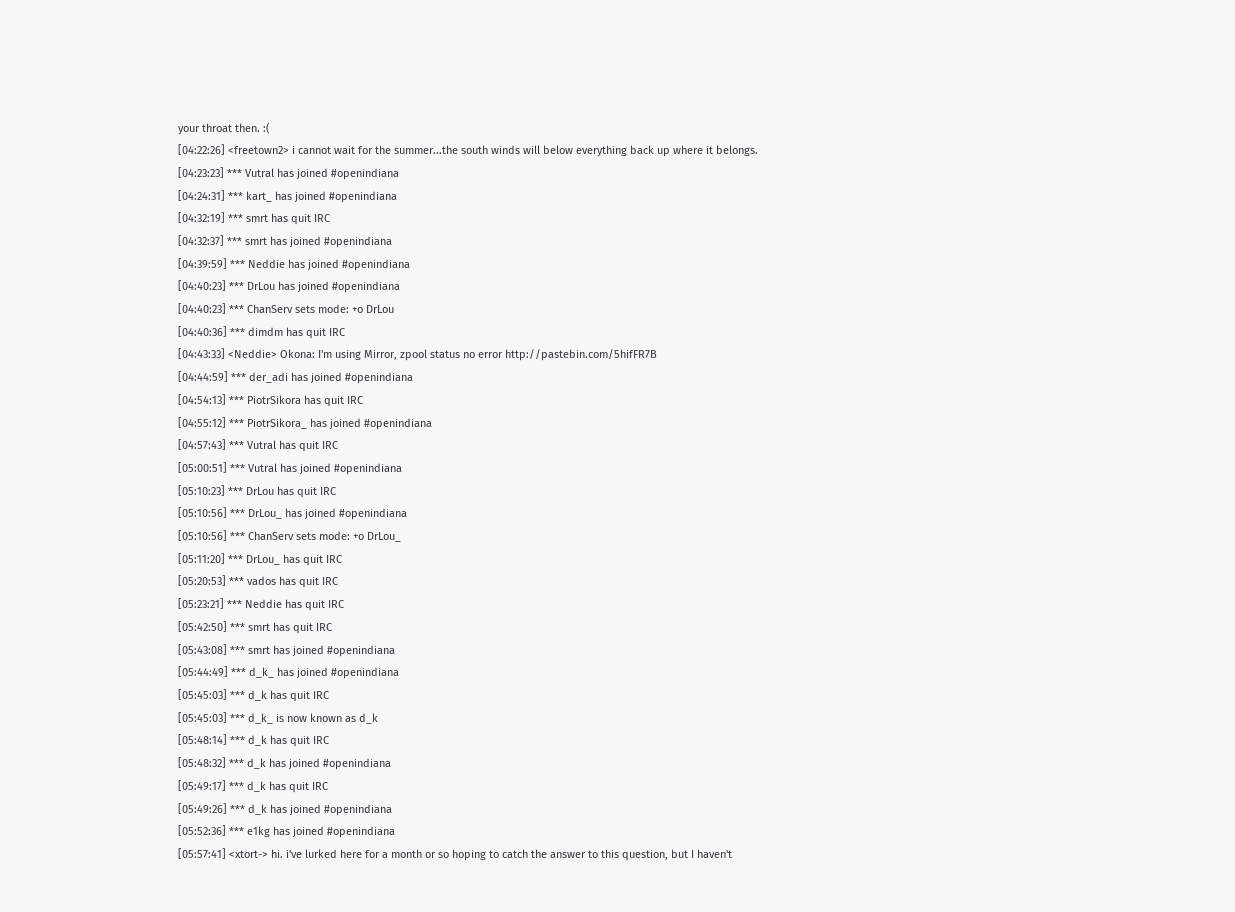your throat then. :(
[04:22:26] <freetown2> i cannot wait for the summer...the south winds will below everything back up where it belongs.
[04:23:23] *** Vutral has joined #openindiana
[04:24:31] *** kart_ has joined #openindiana
[04:32:19] *** smrt has quit IRC
[04:32:37] *** smrt has joined #openindiana
[04:39:59] *** Neddie has joined #openindiana
[04:40:23] *** DrLou has joined #openindiana
[04:40:23] *** ChanServ sets mode: +o DrLou
[04:40:36] *** dimdm has quit IRC
[04:43:33] <Neddie> Okona: I'm using Mirror, zpool status no error http://pastebin.com/5hifFR7B
[04:44:59] *** der_adi has joined #openindiana
[04:54:13] *** PiotrSikora has quit IRC
[04:55:12] *** PiotrSikora_ has joined #openindiana
[04:57:43] *** Vutral has quit IRC
[05:00:51] *** Vutral has joined #openindiana
[05:10:23] *** DrLou has quit IRC
[05:10:56] *** DrLou_ has joined #openindiana
[05:10:56] *** ChanServ sets mode: +o DrLou_
[05:11:20] *** DrLou_ has quit IRC
[05:20:53] *** vados has quit IRC
[05:23:21] *** Neddie has quit IRC
[05:42:50] *** smrt has quit IRC
[05:43:08] *** smrt has joined #openindiana
[05:44:49] *** d_k_ has joined #openindiana
[05:45:03] *** d_k has quit IRC
[05:45:03] *** d_k_ is now known as d_k
[05:48:14] *** d_k has quit IRC
[05:48:32] *** d_k has joined #openindiana
[05:49:17] *** d_k has quit IRC
[05:49:26] *** d_k has joined #openindiana
[05:52:36] *** e1kg has joined #openindiana
[05:57:41] <xtort-> hi. i've lurked here for a month or so hoping to catch the answer to this question, but I haven't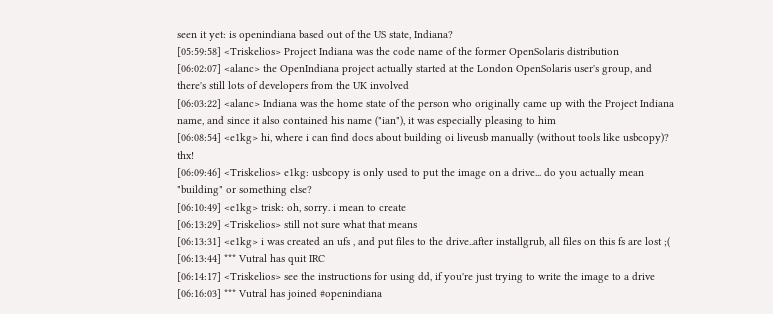seen it yet: is openindiana based out of the US state, Indiana?
[05:59:58] <Triskelios> Project Indiana was the code name of the former OpenSolaris distribution
[06:02:07] <alanc> the OpenIndiana project actually started at the London OpenSolaris user's group, and there's still lots of developers from the UK involved
[06:03:22] <alanc> Indiana was the home state of the person who originally came up with the Project Indiana name, and since it also contained his name ("ian"), it was especially pleasing to him
[06:08:54] <e1kg> hi, where i can find docs about building oi liveusb manually (without tools like usbcopy)? thx!
[06:09:46] <Triskelios> e1kg: usbcopy is only used to put the image on a drive... do you actually mean "building" or something else?
[06:10:49] <e1kg> trisk: oh, sorry. i mean to create
[06:13:29] <Triskelios> still not sure what that means
[06:13:31] <e1kg> i was created an ufs , and put files to the drive..after installgrub, all files on this fs are lost ;(
[06:13:44] *** Vutral has quit IRC
[06:14:17] <Triskelios> see the instructions for using dd, if you're just trying to write the image to a drive
[06:16:03] *** Vutral has joined #openindiana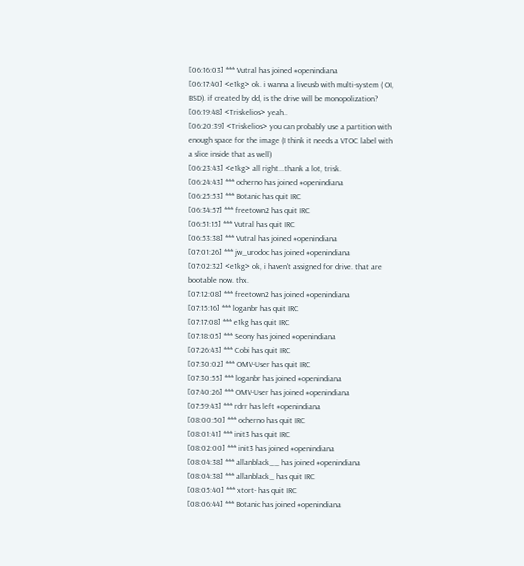[06:16:03] *** Vutral has joined #openindiana
[06:17:40] <e1kg> ok. i wanna a liveusb with multi-system ( OI, BSD). if created by dd, is the drive will be monopolization?
[06:19:48] <Triskelios> yeah..
[06:20:39] <Triskelios> you can probably use a partition with enough space for the image (I think it needs a VTOC label with a slice inside that as well)
[06:23:43] <e1kg> all right...thank a lot, trisk.
[06:24:43] *** ocherno has joined #openindiana
[06:25:53] *** Botanic has quit IRC
[06:34:57] *** freetown2 has quit IRC
[06:51:15] *** Vutral has quit IRC
[06:53:38] *** Vutral has joined #openindiana
[07:01:26] *** jw_urodoc has joined #openindiana
[07:02:32] <e1kg> ok, i haven't assigned for drive. that are bootable now. thx.
[07:12:08] *** freetown2 has joined #openindiana
[07:15:16] *** loganbr has quit IRC
[07:17:08] *** e1kg has quit IRC
[07:18:05] *** Seony has joined #openindiana
[07:26:43] *** Cobi has quit IRC
[07:30:02] *** OMV-User has quit IRC
[07:30:55] *** loganbr has joined #openindiana
[07:40:26] *** OMV-User has joined #openindiana
[07:59:43] *** rdrr has left #openindiana
[08:00:50] *** ocherno has quit IRC
[08:01:41] *** init3 has quit IRC
[08:02:00] *** init3 has joined #openindiana
[08:04:38] *** allanblack__ has joined #openindiana
[08:04:38] *** allanblack_ has quit IRC
[08:05:40] *** xtort- has quit IRC
[08:06:44] *** Botanic has joined #openindiana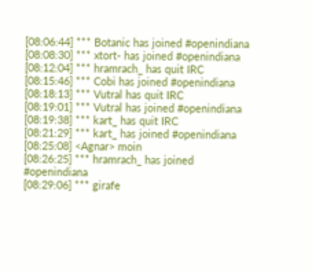[08:06:44] *** Botanic has joined #openindiana
[08:08:30] *** xtort- has joined #openindiana
[08:12:04] *** hramrach_ has quit IRC
[08:15:46] *** Cobi has joined #openindiana
[08:18:13] *** Vutral has quit IRC
[08:19:01] *** Vutral has joined #openindiana
[08:19:38] *** kart_ has quit IRC
[08:21:29] *** kart_ has joined #openindiana
[08:25:08] <Agnar> moin
[08:26:25] *** hramrach_ has joined #openindiana
[08:29:06] *** girafe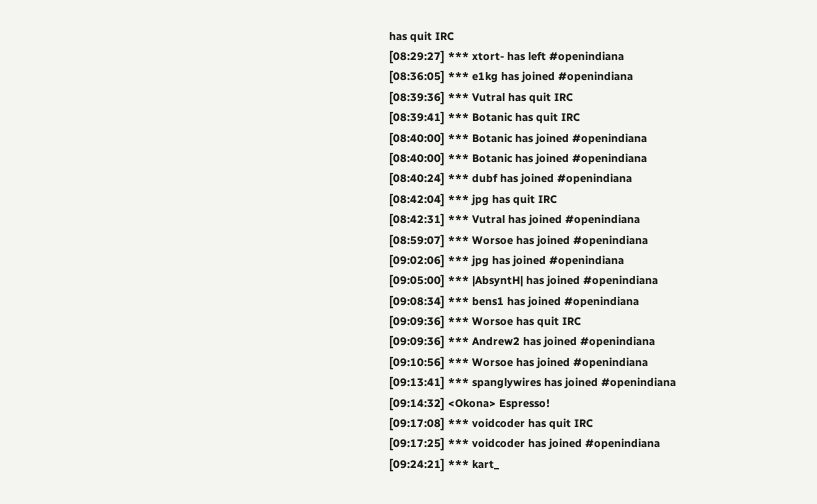has quit IRC
[08:29:27] *** xtort- has left #openindiana
[08:36:05] *** e1kg has joined #openindiana
[08:39:36] *** Vutral has quit IRC
[08:39:41] *** Botanic has quit IRC
[08:40:00] *** Botanic has joined #openindiana
[08:40:00] *** Botanic has joined #openindiana
[08:40:24] *** dubf has joined #openindiana
[08:42:04] *** jpg has quit IRC
[08:42:31] *** Vutral has joined #openindiana
[08:59:07] *** Worsoe has joined #openindiana
[09:02:06] *** jpg has joined #openindiana
[09:05:00] *** |AbsyntH| has joined #openindiana
[09:08:34] *** bens1 has joined #openindiana
[09:09:36] *** Worsoe has quit IRC
[09:09:36] *** Andrew2 has joined #openindiana
[09:10:56] *** Worsoe has joined #openindiana
[09:13:41] *** spanglywires has joined #openindiana
[09:14:32] <Okona> Espresso!
[09:17:08] *** voidcoder has quit IRC
[09:17:25] *** voidcoder has joined #openindiana
[09:24:21] *** kart_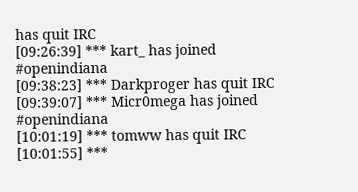has quit IRC
[09:26:39] *** kart_ has joined #openindiana
[09:38:23] *** Darkproger has quit IRC
[09:39:07] *** Micr0mega has joined #openindiana
[10:01:19] *** tomww has quit IRC
[10:01:55] ***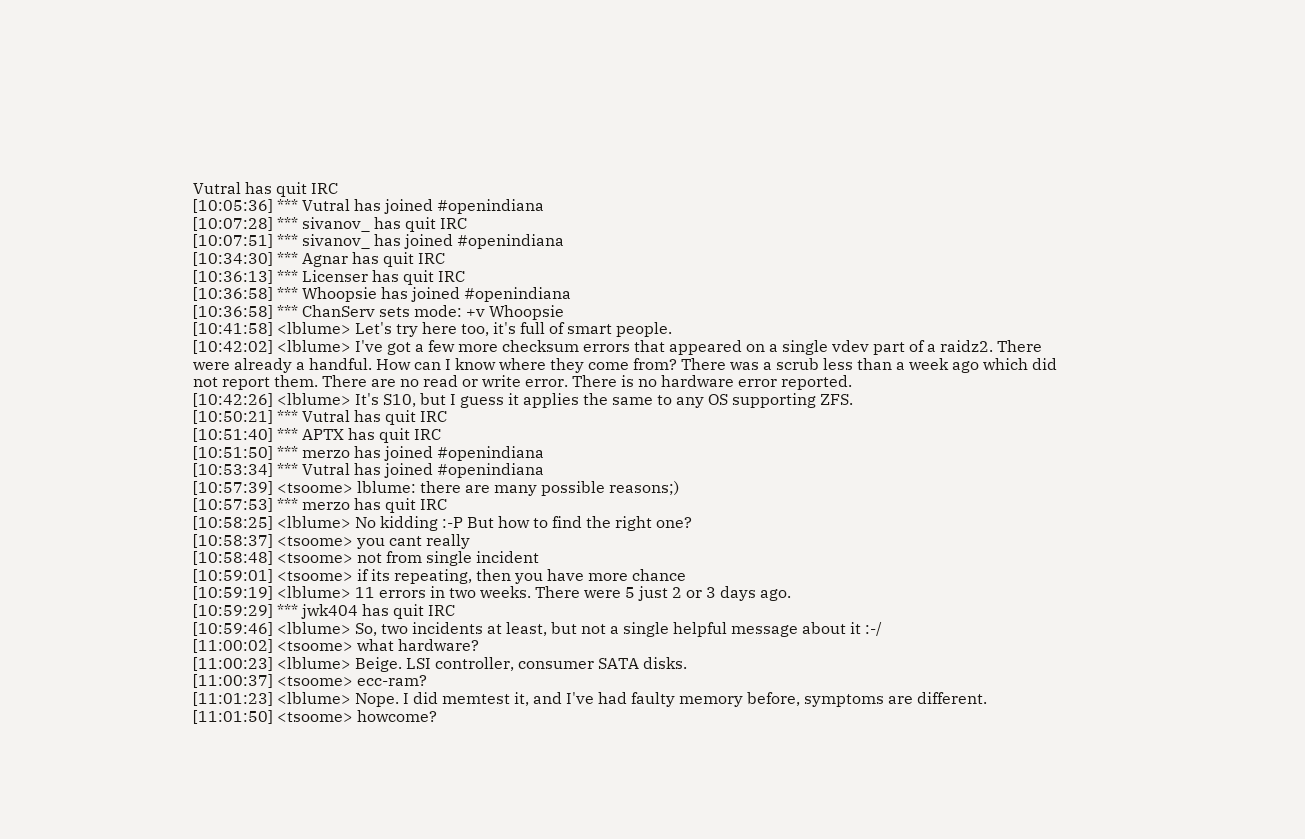Vutral has quit IRC
[10:05:36] *** Vutral has joined #openindiana
[10:07:28] *** sivanov_ has quit IRC
[10:07:51] *** sivanov_ has joined #openindiana
[10:34:30] *** Agnar has quit IRC
[10:36:13] *** Licenser has quit IRC
[10:36:58] *** Whoopsie has joined #openindiana
[10:36:58] *** ChanServ sets mode: +v Whoopsie
[10:41:58] <lblume> Let's try here too, it's full of smart people.
[10:42:02] <lblume> I've got a few more checksum errors that appeared on a single vdev part of a raidz2. There were already a handful. How can I know where they come from? There was a scrub less than a week ago which did not report them. There are no read or write error. There is no hardware error reported.
[10:42:26] <lblume> It's S10, but I guess it applies the same to any OS supporting ZFS.
[10:50:21] *** Vutral has quit IRC
[10:51:40] *** APTX has quit IRC
[10:51:50] *** merzo has joined #openindiana
[10:53:34] *** Vutral has joined #openindiana
[10:57:39] <tsoome> lblume: there are many possible reasons;)
[10:57:53] *** merzo has quit IRC
[10:58:25] <lblume> No kidding :-P But how to find the right one?
[10:58:37] <tsoome> you cant really
[10:58:48] <tsoome> not from single incident
[10:59:01] <tsoome> if its repeating, then you have more chance
[10:59:19] <lblume> 11 errors in two weeks. There were 5 just 2 or 3 days ago.
[10:59:29] *** jwk404 has quit IRC
[10:59:46] <lblume> So, two incidents at least, but not a single helpful message about it :-/
[11:00:02] <tsoome> what hardware?
[11:00:23] <lblume> Beige. LSI controller, consumer SATA disks.
[11:00:37] <tsoome> ecc-ram?
[11:01:23] <lblume> Nope. I did memtest it, and I've had faulty memory before, symptoms are different.
[11:01:50] <tsoome> howcome?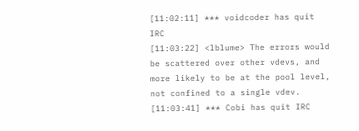[11:02:11] *** voidcoder has quit IRC
[11:03:22] <lblume> The errors would be scattered over other vdevs, and more likely to be at the pool level, not confined to a single vdev.
[11:03:41] *** Cobi has quit IRC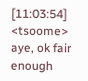[11:03:54] <tsoome> aye, ok fair enough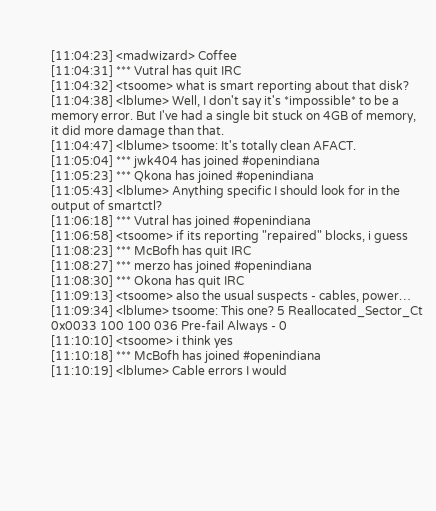[11:04:23] <madwizard> Coffee
[11:04:31] *** Vutral has quit IRC
[11:04:32] <tsoome> what is smart reporting about that disk?
[11:04:38] <lblume> Well, I don't say it's *impossible* to be a memory error. But I've had a single bit stuck on 4GB of memory, it did more damage than that.
[11:04:47] <lblume> tsoome: It's totally clean AFACT.
[11:05:04] *** jwk404 has joined #openindiana
[11:05:23] *** Qkona has joined #openindiana
[11:05:43] <lblume> Anything specific I should look for in the output of smartctl?
[11:06:18] *** Vutral has joined #openindiana
[11:06:58] <tsoome> if its reporting "repaired" blocks, i guess
[11:08:23] *** McBofh has quit IRC
[11:08:27] *** merzo has joined #openindiana
[11:08:30] *** Okona has quit IRC
[11:09:13] <tsoome> also the usual suspects - cables, power…
[11:09:34] <lblume> tsoome: This one? 5 Reallocated_Sector_Ct 0x0033 100 100 036 Pre-fail Always - 0
[11:10:10] <tsoome> i think yes
[11:10:18] *** McBofh has joined #openindiana
[11:10:19] <lblume> Cable errors I would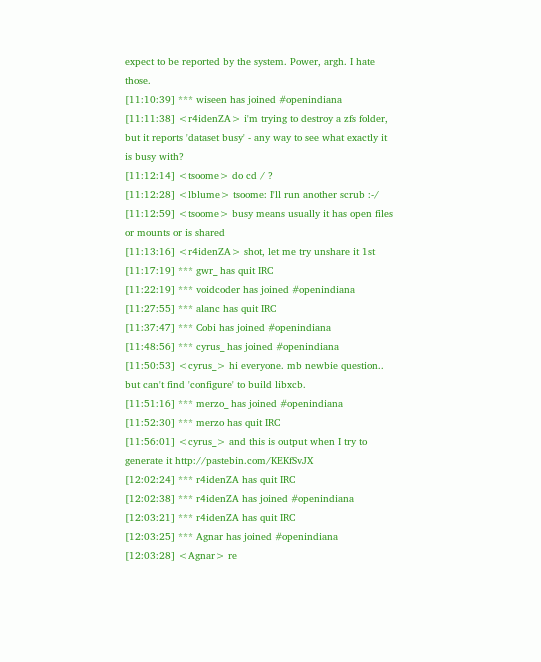expect to be reported by the system. Power, argh. I hate those.
[11:10:39] *** wiseen has joined #openindiana
[11:11:38] <r4idenZA> i'm trying to destroy a zfs folder, but it reports 'dataset busy' - any way to see what exactly it is busy with?
[11:12:14] <tsoome> do cd / ?
[11:12:28] <lblume> tsoome: I'll run another scrub :-/
[11:12:59] <tsoome> busy means usually it has open files or mounts or is shared
[11:13:16] <r4idenZA> shot, let me try unshare it 1st
[11:17:19] *** gwr_ has quit IRC
[11:22:19] *** voidcoder has joined #openindiana
[11:27:55] *** alanc has quit IRC
[11:37:47] *** Cobi has joined #openindiana
[11:48:56] *** cyrus_ has joined #openindiana
[11:50:53] <cyrus_> hi everyone. mb newbie question.. but can't find 'configure' to build libxcb.
[11:51:16] *** merzo_ has joined #openindiana
[11:52:30] *** merzo has quit IRC
[11:56:01] <cyrus_> and this is output when I try to generate it http://pastebin.com/KEKfSvJX
[12:02:24] *** r4idenZA has quit IRC
[12:02:38] *** r4idenZA has joined #openindiana
[12:03:21] *** r4idenZA has quit IRC
[12:03:25] *** Agnar has joined #openindiana
[12:03:28] <Agnar> re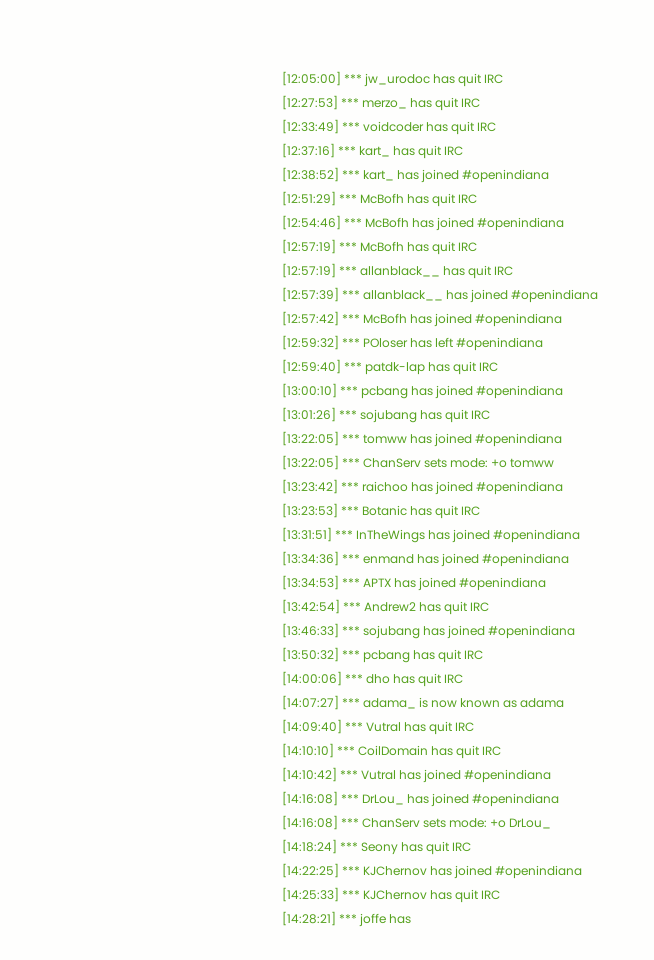[12:05:00] *** jw_urodoc has quit IRC
[12:27:53] *** merzo_ has quit IRC
[12:33:49] *** voidcoder has quit IRC
[12:37:16] *** kart_ has quit IRC
[12:38:52] *** kart_ has joined #openindiana
[12:51:29] *** McBofh has quit IRC
[12:54:46] *** McBofh has joined #openindiana
[12:57:19] *** McBofh has quit IRC
[12:57:19] *** allanblack__ has quit IRC
[12:57:39] *** allanblack__ has joined #openindiana
[12:57:42] *** McBofh has joined #openindiana
[12:59:32] *** POloser has left #openindiana
[12:59:40] *** patdk-lap has quit IRC
[13:00:10] *** pcbang has joined #openindiana
[13:01:26] *** sojubang has quit IRC
[13:22:05] *** tomww has joined #openindiana
[13:22:05] *** ChanServ sets mode: +o tomww
[13:23:42] *** raichoo has joined #openindiana
[13:23:53] *** Botanic has quit IRC
[13:31:51] *** InTheWings has joined #openindiana
[13:34:36] *** enmand has joined #openindiana
[13:34:53] *** APTX has joined #openindiana
[13:42:54] *** Andrew2 has quit IRC
[13:46:33] *** sojubang has joined #openindiana
[13:50:32] *** pcbang has quit IRC
[14:00:06] *** dho has quit IRC
[14:07:27] *** adama_ is now known as adama
[14:09:40] *** Vutral has quit IRC
[14:10:10] *** CoilDomain has quit IRC
[14:10:42] *** Vutral has joined #openindiana
[14:16:08] *** DrLou_ has joined #openindiana
[14:16:08] *** ChanServ sets mode: +o DrLou_
[14:18:24] *** Seony has quit IRC
[14:22:25] *** KJChernov has joined #openindiana
[14:25:33] *** KJChernov has quit IRC
[14:28:21] *** joffe has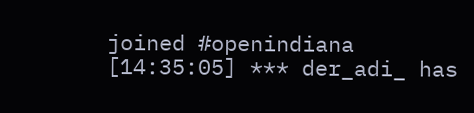joined #openindiana
[14:35:05] *** der_adi_ has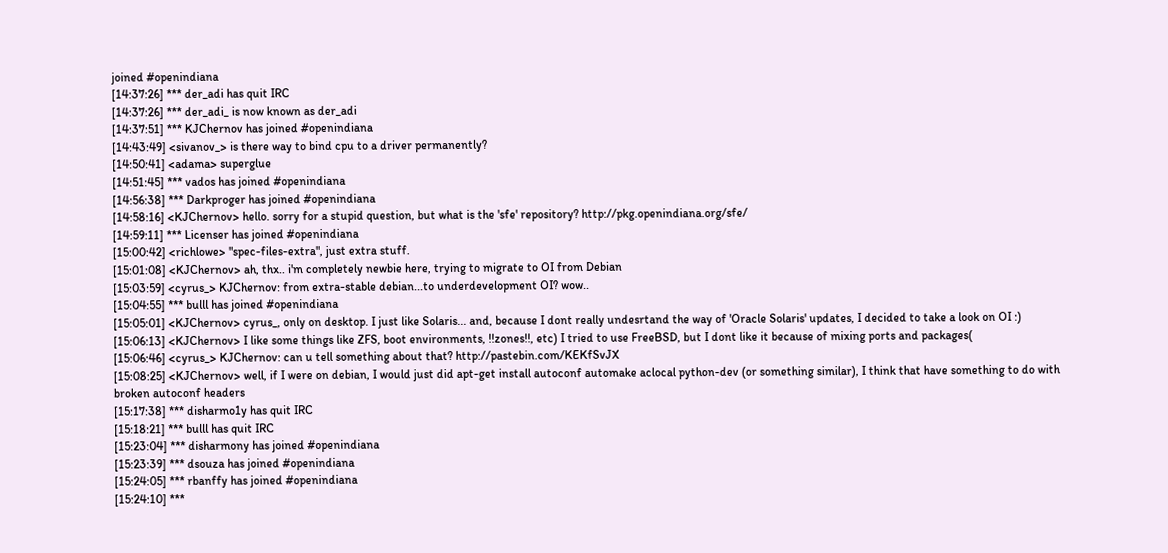joined #openindiana
[14:37:26] *** der_adi has quit IRC
[14:37:26] *** der_adi_ is now known as der_adi
[14:37:51] *** KJChernov has joined #openindiana
[14:43:49] <sivanov_> is there way to bind cpu to a driver permanently?
[14:50:41] <adama> superglue
[14:51:45] *** vados has joined #openindiana
[14:56:38] *** Darkproger has joined #openindiana
[14:58:16] <KJChernov> hello. sorry for a stupid question, but what is the 'sfe' repository? http://pkg.openindiana.org/sfe/
[14:59:11] *** Licenser has joined #openindiana
[15:00:42] <richlowe> "spec-files-extra", just extra stuff.
[15:01:08] <KJChernov> ah, thx.. i'm completely newbie here, trying to migrate to OI from Debian
[15:03:59] <cyrus_> KJChernov: from extra-stable debian...to underdevelopment OI? wow..
[15:04:55] *** bulll has joined #openindiana
[15:05:01] <KJChernov> cyrus_, only on desktop. I just like Solaris... and, because I dont really undesrtand the way of 'Oracle Solaris' updates, I decided to take a look on OI :)
[15:06:13] <KJChernov> I like some things like ZFS, boot environments, !!zones!!, etc) I tried to use FreeBSD, but I dont like it because of mixing ports and packages(
[15:06:46] <cyrus_> KJChernov: can u tell something about that? http://pastebin.com/KEKfSvJX
[15:08:25] <KJChernov> well, if I were on debian, I would just did apt-get install autoconf automake aclocal python-dev (or something similar), I think that have something to do with broken autoconf headers
[15:17:38] *** disharmo1y has quit IRC
[15:18:21] *** bulll has quit IRC
[15:23:04] *** disharmony has joined #openindiana
[15:23:39] *** dsouza has joined #openindiana
[15:24:05] *** rbanffy has joined #openindiana
[15:24:10] ***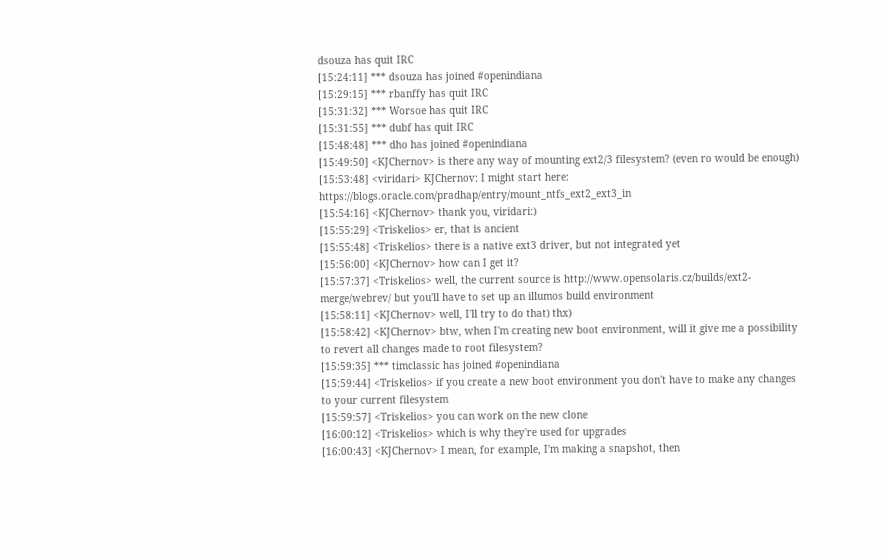dsouza has quit IRC
[15:24:11] *** dsouza has joined #openindiana
[15:29:15] *** rbanffy has quit IRC
[15:31:32] *** Worsoe has quit IRC
[15:31:55] *** dubf has quit IRC
[15:48:48] *** dho has joined #openindiana
[15:49:50] <KJChernov> is there any way of mounting ext2/3 filesystem? (even ro would be enough)
[15:53:48] <viridari> KJChernov: I might start here: https://blogs.oracle.com/pradhap/entry/mount_ntfs_ext2_ext3_in
[15:54:16] <KJChernov> thank you, viridari:)
[15:55:29] <Triskelios> er, that is ancient
[15:55:48] <Triskelios> there is a native ext3 driver, but not integrated yet
[15:56:00] <KJChernov> how can I get it?
[15:57:37] <Triskelios> well, the current source is http://www.opensolaris.cz/builds/ext2-merge/webrev/ but you'll have to set up an illumos build environment
[15:58:11] <KJChernov> well, I'll try to do that) thx)
[15:58:42] <KJChernov> btw, when I'm creating new boot environment, will it give me a possibility to revert all changes made to root filesystem?
[15:59:35] *** timclassic has joined #openindiana
[15:59:44] <Triskelios> if you create a new boot environment you don't have to make any changes to your current filesystem
[15:59:57] <Triskelios> you can work on the new clone
[16:00:12] <Triskelios> which is why they're used for upgrades
[16:00:43] <KJChernov> I mean, for example, I'm making a snapshot, then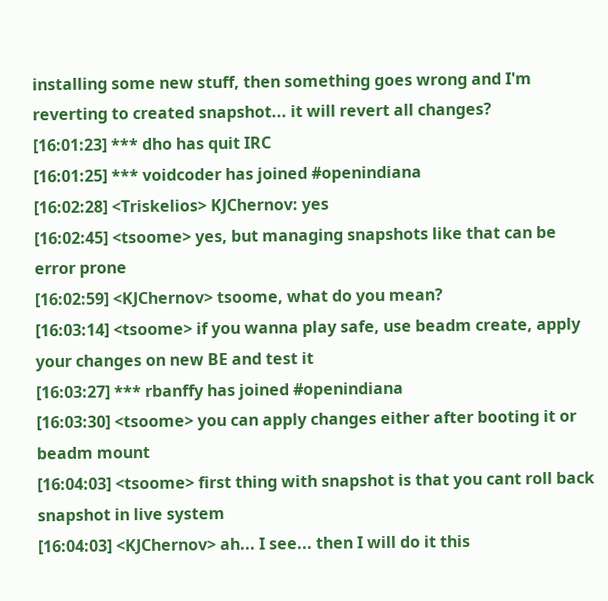installing some new stuff, then something goes wrong and I'm reverting to created snapshot... it will revert all changes?
[16:01:23] *** dho has quit IRC
[16:01:25] *** voidcoder has joined #openindiana
[16:02:28] <Triskelios> KJChernov: yes
[16:02:45] <tsoome> yes, but managing snapshots like that can be error prone
[16:02:59] <KJChernov> tsoome, what do you mean?
[16:03:14] <tsoome> if you wanna play safe, use beadm create, apply your changes on new BE and test it
[16:03:27] *** rbanffy has joined #openindiana
[16:03:30] <tsoome> you can apply changes either after booting it or beadm mount
[16:04:03] <tsoome> first thing with snapshot is that you cant roll back snapshot in live system
[16:04:03] <KJChernov> ah... I see... then I will do it this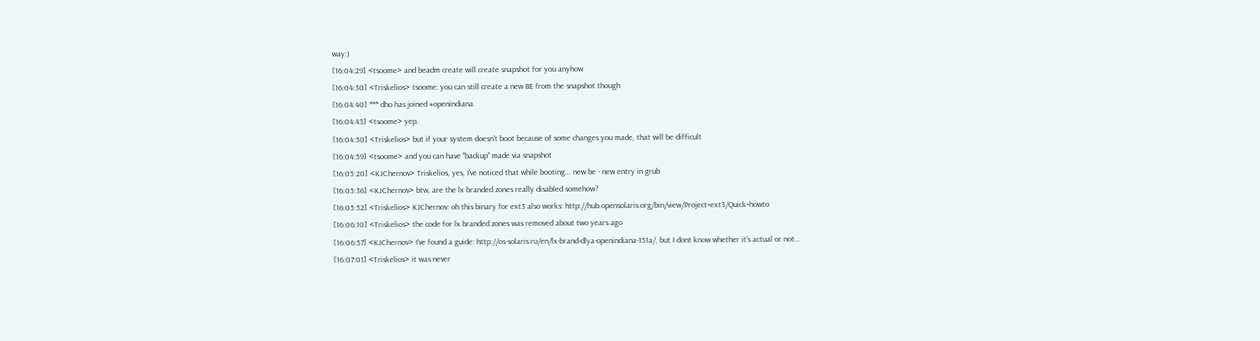way:)
[16:04:29] <tsoome> and beadm create will create snapshot for you anyhow
[16:04:30] <Triskelios> tsoome: you can still create a new BE from the snapshot though
[16:04:40] *** dho has joined #openindiana
[16:04:43] <tsoome> yep.
[16:04:50] <Triskelios> but if your system doesn't boot because of some changes you made, that will be difficult
[16:04:59] <tsoome> and you can have "backup" made via snapshot
[16:05:20] <KJChernov> Triskelios, yes, I've noticed that while booting... new be - new entry in grub
[16:05:36] <KJChernov> btw, are the lx branded zones really disabled somehow?
[16:05:52] <Triskelios> KJChernov: oh this binary for ext3 also works: http://hub.opensolaris.org/bin/view/Project+ext3/Quick+howto
[16:06:10] <Triskelios> the code for lx branded zones was removed about two years ago
[16:06:57] <KJChernov> I've found a guide: http://os-solaris.ru/en/lx-brand-dlya-openindiana-151a/, but I dont know whether it's actual or not...
[16:07:01] <Triskelios> it was never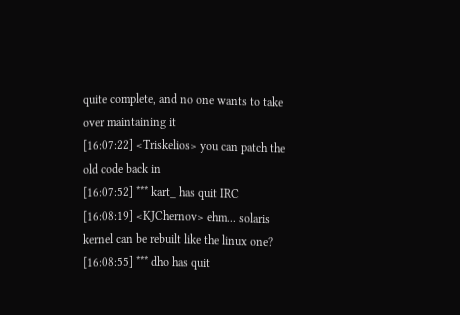quite complete, and no one wants to take over maintaining it
[16:07:22] <Triskelios> you can patch the old code back in
[16:07:52] *** kart_ has quit IRC
[16:08:19] <KJChernov> ehm... solaris kernel can be rebuilt like the linux one?
[16:08:55] *** dho has quit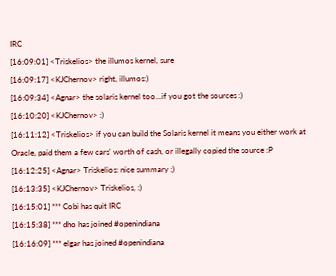IRC
[16:09:01] <Triskelios> the illumos kernel, sure
[16:09:17] <KJChernov> right, illumos:)
[16:09:34] <Agnar> the solaris kernel too...if you got the sources :)
[16:10:20] <KJChernov> :)
[16:11:12] <Triskelios> if you can build the Solaris kernel it means you either work at Oracle, paid them a few cars' worth of cash, or illegally copied the source :P
[16:12:25] <Agnar> Triskelios: nice summary ;)
[16:13:35] <KJChernov> Triskelios, :)
[16:15:01] *** Cobi has quit IRC
[16:15:38] *** dho has joined #openindiana
[16:16:09] *** elgar has joined #openindiana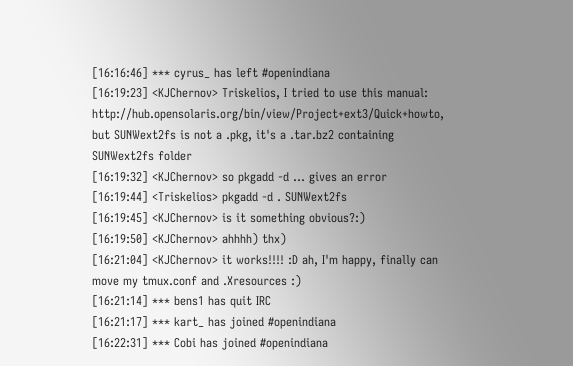[16:16:46] *** cyrus_ has left #openindiana
[16:19:23] <KJChernov> Triskelios, I tried to use this manual: http://hub.opensolaris.org/bin/view/Project+ext3/Quick+howto, but SUNWext2fs is not a .pkg, it's a .tar.bz2 containing SUNWext2fs folder
[16:19:32] <KJChernov> so pkgadd -d ... gives an error
[16:19:44] <Triskelios> pkgadd -d . SUNWext2fs
[16:19:45] <KJChernov> is it something obvious?:)
[16:19:50] <KJChernov> ahhhh) thx)
[16:21:04] <KJChernov> it works!!!! :D ah, I'm happy, finally can move my tmux.conf and .Xresources :)
[16:21:14] *** bens1 has quit IRC
[16:21:17] *** kart_ has joined #openindiana
[16:22:31] *** Cobi has joined #openindiana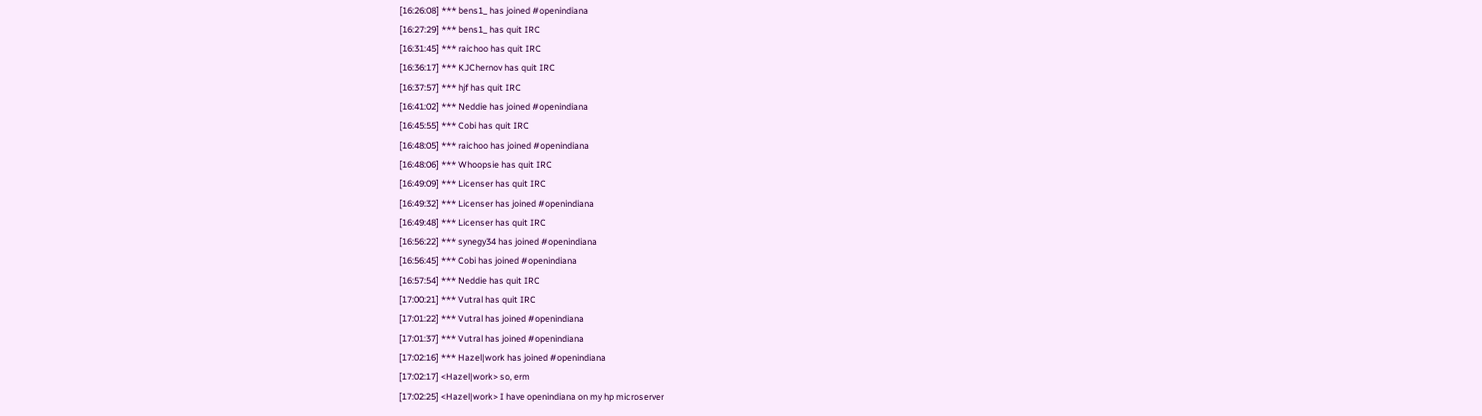[16:26:08] *** bens1_ has joined #openindiana
[16:27:29] *** bens1_ has quit IRC
[16:31:45] *** raichoo has quit IRC
[16:36:17] *** KJChernov has quit IRC
[16:37:57] *** hjf has quit IRC
[16:41:02] *** Neddie has joined #openindiana
[16:45:55] *** Cobi has quit IRC
[16:48:05] *** raichoo has joined #openindiana
[16:48:06] *** Whoopsie has quit IRC
[16:49:09] *** Licenser has quit IRC
[16:49:32] *** Licenser has joined #openindiana
[16:49:48] *** Licenser has quit IRC
[16:56:22] *** synegy34 has joined #openindiana
[16:56:45] *** Cobi has joined #openindiana
[16:57:54] *** Neddie has quit IRC
[17:00:21] *** Vutral has quit IRC
[17:01:22] *** Vutral has joined #openindiana
[17:01:37] *** Vutral has joined #openindiana
[17:02:16] *** Hazel|work has joined #openindiana
[17:02:17] <Hazel|work> so, erm
[17:02:25] <Hazel|work> I have openindiana on my hp microserver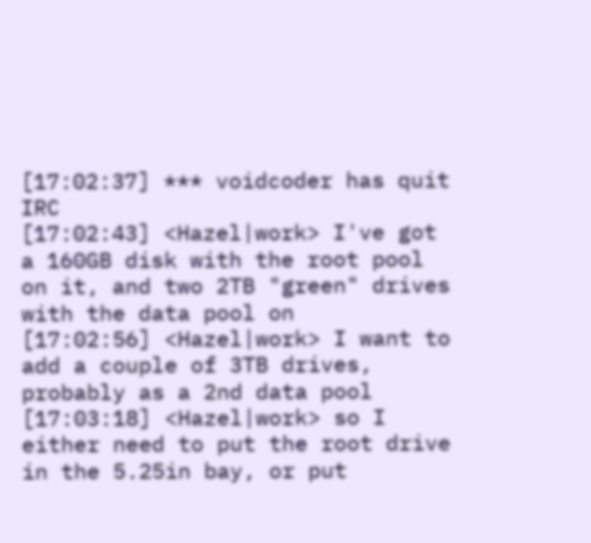[17:02:37] *** voidcoder has quit IRC
[17:02:43] <Hazel|work> I've got a 160GB disk with the root pool on it, and two 2TB "green" drives with the data pool on
[17:02:56] <Hazel|work> I want to add a couple of 3TB drives, probably as a 2nd data pool
[17:03:18] <Hazel|work> so I either need to put the root drive in the 5.25in bay, or put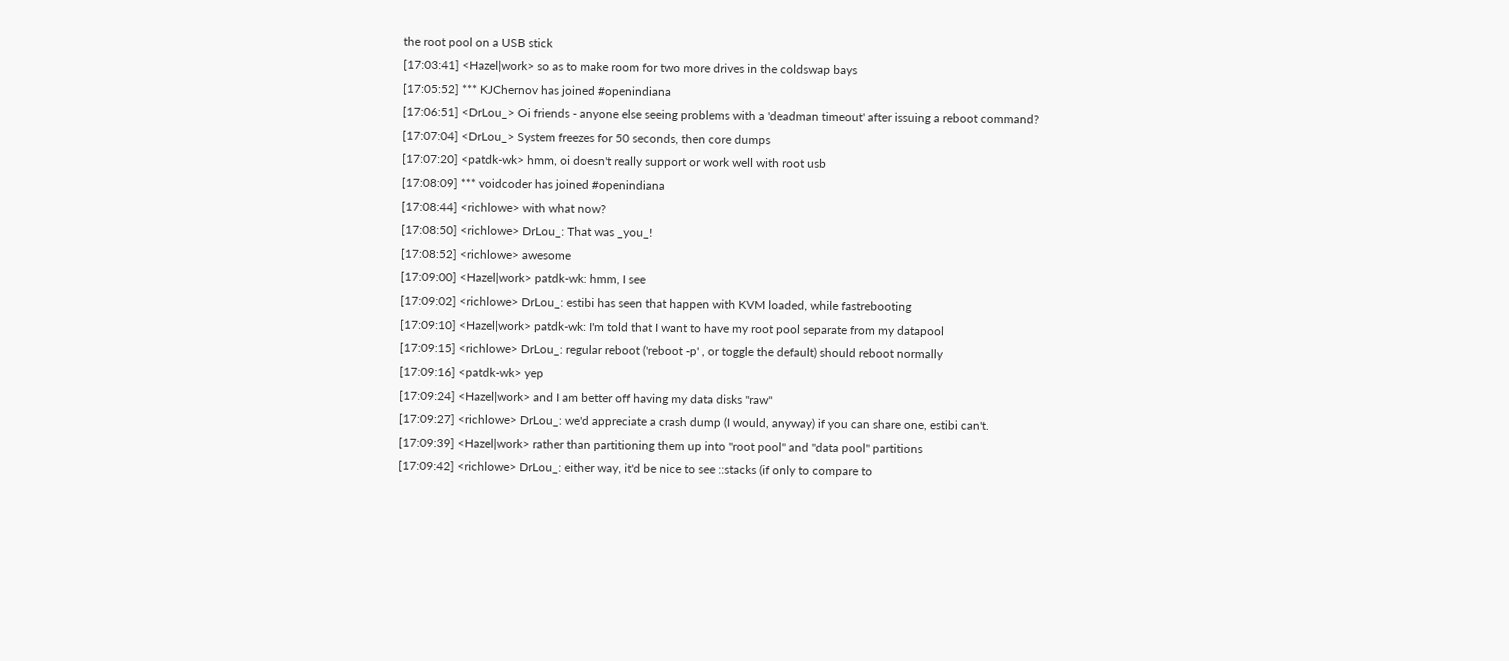the root pool on a USB stick
[17:03:41] <Hazel|work> so as to make room for two more drives in the coldswap bays
[17:05:52] *** KJChernov has joined #openindiana
[17:06:51] <DrLou_> Oi friends - anyone else seeing problems with a 'deadman timeout' after issuing a reboot command?
[17:07:04] <DrLou_> System freezes for 50 seconds, then core dumps
[17:07:20] <patdk-wk> hmm, oi doesn't really support or work well with root usb
[17:08:09] *** voidcoder has joined #openindiana
[17:08:44] <richlowe> with what now?
[17:08:50] <richlowe> DrLou_: That was _you_!
[17:08:52] <richlowe> awesome
[17:09:00] <Hazel|work> patdk-wk: hmm, I see
[17:09:02] <richlowe> DrLou_: estibi has seen that happen with KVM loaded, while fastrebooting
[17:09:10] <Hazel|work> patdk-wk: I'm told that I want to have my root pool separate from my datapool
[17:09:15] <richlowe> DrLou_: regular reboot ('reboot -p' , or toggle the default) should reboot normally
[17:09:16] <patdk-wk> yep
[17:09:24] <Hazel|work> and I am better off having my data disks "raw"
[17:09:27] <richlowe> DrLou_: we'd appreciate a crash dump (I would, anyway) if you can share one, estibi can't.
[17:09:39] <Hazel|work> rather than partitioning them up into "root pool" and "data pool" partitions
[17:09:42] <richlowe> DrLou_: either way, it'd be nice to see ::stacks (if only to compare to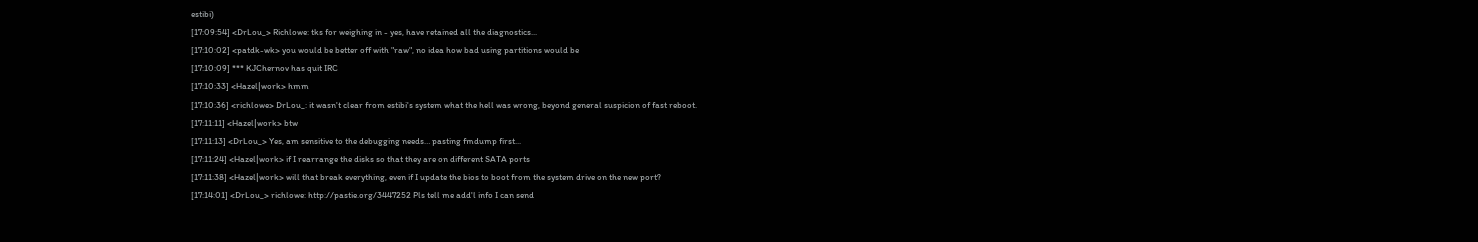estibi)
[17:09:54] <DrLou_> Richlowe: tks for weighing in - yes, have retained all the diagnostics...
[17:10:02] <patdk-wk> you would be better off with "raw", no idea how bad using partitions would be
[17:10:09] *** KJChernov has quit IRC
[17:10:33] <Hazel|work> hmm
[17:10:36] <richlowe> DrLou_: it wasn't clear from estibi's system what the hell was wrong, beyond general suspicion of fast reboot.
[17:11:11] <Hazel|work> btw
[17:11:13] <DrLou_> Yes, am sensitive to the debugging needs… pasting fmdump first...
[17:11:24] <Hazel|work> if I rearrange the disks so that they are on different SATA ports
[17:11:38] <Hazel|work> will that break everything, even if I update the bios to boot from the system drive on the new port?
[17:14:01] <DrLou_> richlowe: http://pastie.org/3447252 Pls tell me add'l info I can send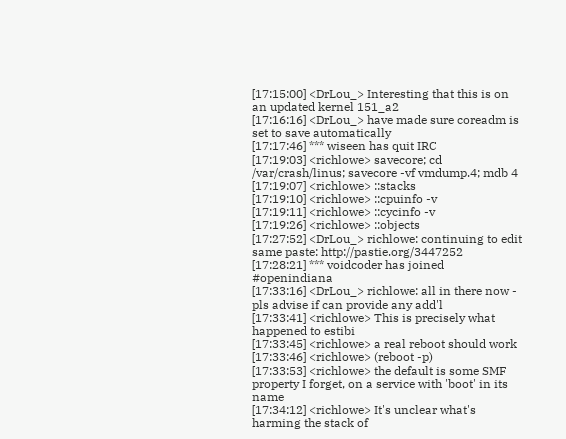[17:15:00] <DrLou_> Interesting that this is on an updated kernel 151_a2
[17:16:16] <DrLou_> have made sure coreadm is set to save automatically
[17:17:46] *** wiseen has quit IRC
[17:19:03] <richlowe> savecore; cd /var/crash/linus; savecore -vf vmdump.4; mdb 4
[17:19:07] <richlowe> ::stacks
[17:19:10] <richlowe> ::cpuinfo -v
[17:19:11] <richlowe> ::cycinfo -v
[17:19:26] <richlowe> ::objects
[17:27:52] <DrLou_> richlowe: continuing to edit same paste: http://pastie.org/3447252
[17:28:21] *** voidcoder has joined #openindiana
[17:33:16] <DrLou_> richlowe: all in there now - pls advise if can provide any add'l
[17:33:41] <richlowe> This is precisely what happened to estibi
[17:33:45] <richlowe> a real reboot should work
[17:33:46] <richlowe> (reboot -p)
[17:33:53] <richlowe> the default is some SMF property I forget, on a service with 'boot' in its name
[17:34:12] <richlowe> It's unclear what's harming the stack of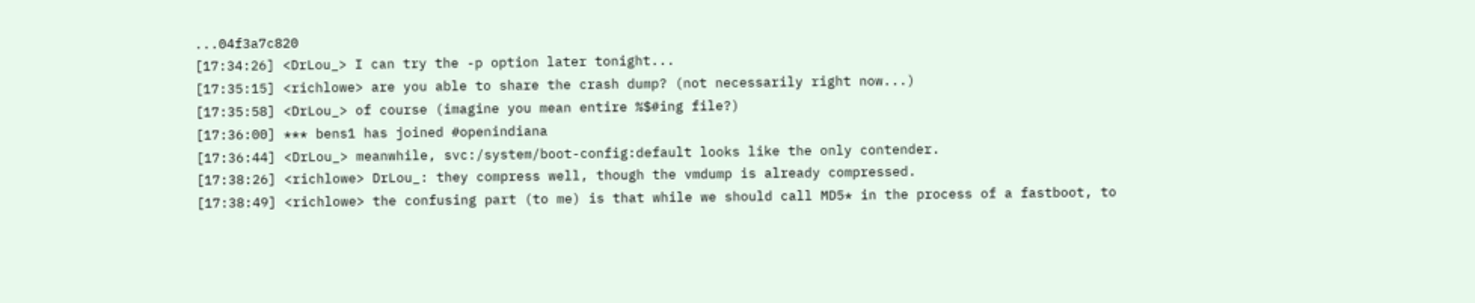...04f3a7c820
[17:34:26] <DrLou_> I can try the -p option later tonight...
[17:35:15] <richlowe> are you able to share the crash dump? (not necessarily right now...)
[17:35:58] <DrLou_> of course (imagine you mean entire %$#ing file?)
[17:36:00] *** bens1 has joined #openindiana
[17:36:44] <DrLou_> meanwhile, svc:/system/boot-config:default looks like the only contender.
[17:38:26] <richlowe> DrLou_: they compress well, though the vmdump is already compressed.
[17:38:49] <richlowe> the confusing part (to me) is that while we should call MD5* in the process of a fastboot, to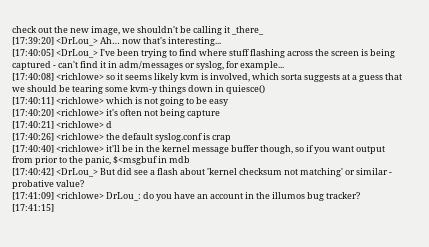check out the new image, we shouldn't be calling it _there_
[17:39:20] <DrLou_> Ah… now that's interesting...
[17:40:05] <DrLou_> I've been trying to find where stuff flashing across the screen is being captured - can't find it in adm/messages or syslog, for example...
[17:40:08] <richlowe> so it seems likely kvm is involved, which sorta suggests at a guess that we should be tearing some kvm-y things down in quiesce()
[17:40:11] <richlowe> which is not going to be easy
[17:40:20] <richlowe> it's often not being capture
[17:40:21] <richlowe> d
[17:40:26] <richlowe> the default syslog.conf is crap
[17:40:40] <richlowe> it'll be in the kernel message buffer though, so if you want output from prior to the panic, $<msgbuf in mdb
[17:40:42] <DrLou_> But did see a flash about 'kernel checksum not matching' or similar - probative value?
[17:41:09] <richlowe> DrLou_: do you have an account in the illumos bug tracker?
[17:41:15]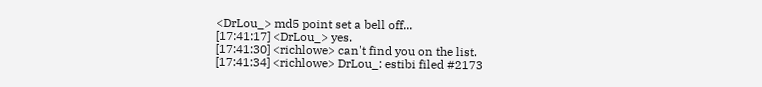<DrLou_> md5 point set a bell off...
[17:41:17] <DrLou_> yes.
[17:41:30] <richlowe> can't find you on the list.
[17:41:34] <richlowe> DrLou_: estibi filed #2173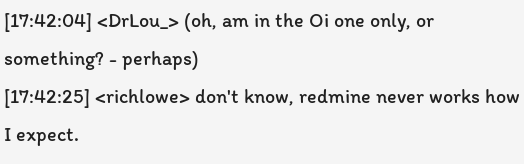[17:42:04] <DrLou_> (oh, am in the Oi one only, or something? - perhaps)
[17:42:25] <richlowe> don't know, redmine never works how I expect.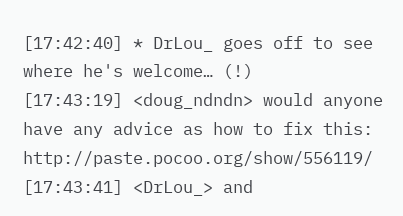[17:42:40] * DrLou_ goes off to see where he's welcome… (!)
[17:43:19] <doug_ndndn> would anyone have any advice as how to fix this: http://paste.pocoo.org/show/556119/
[17:43:41] <DrLou_> and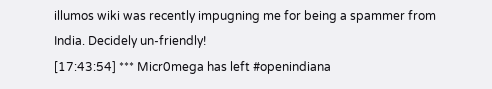illumos wiki was recently impugning me for being a spammer from India. Decidely un-friendly!
[17:43:54] *** Micr0mega has left #openindiana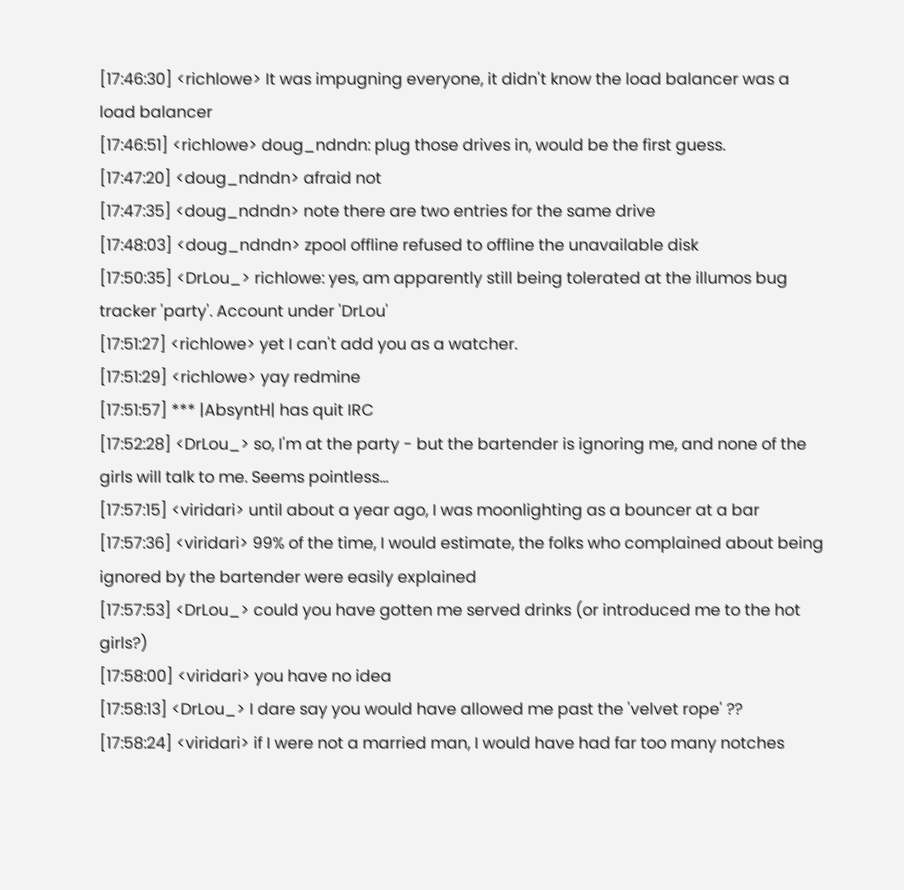[17:46:30] <richlowe> It was impugning everyone, it didn't know the load balancer was a load balancer
[17:46:51] <richlowe> doug_ndndn: plug those drives in, would be the first guess.
[17:47:20] <doug_ndndn> afraid not
[17:47:35] <doug_ndndn> note there are two entries for the same drive
[17:48:03] <doug_ndndn> zpool offline refused to offline the unavailable disk
[17:50:35] <DrLou_> richlowe: yes, am apparently still being tolerated at the illumos bug tracker 'party'. Account under 'DrLou'
[17:51:27] <richlowe> yet I can't add you as a watcher.
[17:51:29] <richlowe> yay redmine
[17:51:57] *** |AbsyntH| has quit IRC
[17:52:28] <DrLou_> so, I'm at the party - but the bartender is ignoring me, and none of the girls will talk to me. Seems pointless...
[17:57:15] <viridari> until about a year ago, I was moonlighting as a bouncer at a bar
[17:57:36] <viridari> 99% of the time, I would estimate, the folks who complained about being ignored by the bartender were easily explained
[17:57:53] <DrLou_> could you have gotten me served drinks (or introduced me to the hot girls?)
[17:58:00] <viridari> you have no idea
[17:58:13] <DrLou_> I dare say you would have allowed me past the 'velvet rope' ??
[17:58:24] <viridari> if I were not a married man, I would have had far too many notches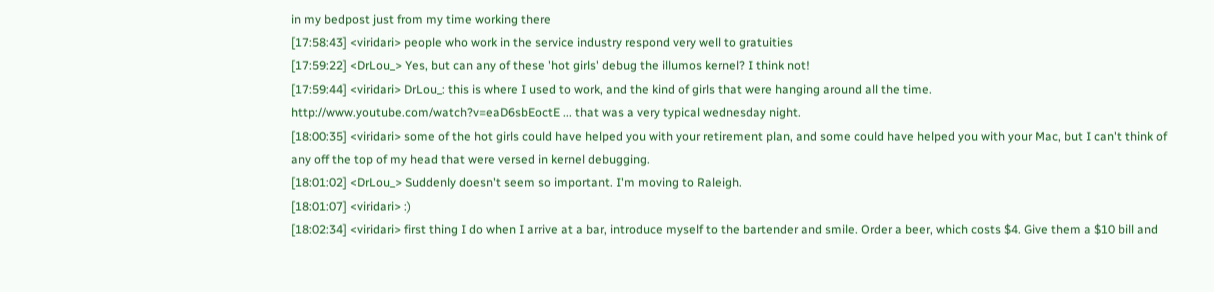in my bedpost just from my time working there
[17:58:43] <viridari> people who work in the service industry respond very well to gratuities
[17:59:22] <DrLou_> Yes, but can any of these 'hot girls' debug the illumos kernel? I think not!
[17:59:44] <viridari> DrLou_: this is where I used to work, and the kind of girls that were hanging around all the time. http://www.youtube.com/watch?v=eaD6sbEoctE ... that was a very typical wednesday night.
[18:00:35] <viridari> some of the hot girls could have helped you with your retirement plan, and some could have helped you with your Mac, but I can't think of any off the top of my head that were versed in kernel debugging.
[18:01:02] <DrLou_> Suddenly doesn't seem so important. I'm moving to Raleigh.
[18:01:07] <viridari> :)
[18:02:34] <viridari> first thing I do when I arrive at a bar, introduce myself to the bartender and smile. Order a beer, which costs $4. Give them a $10 bill and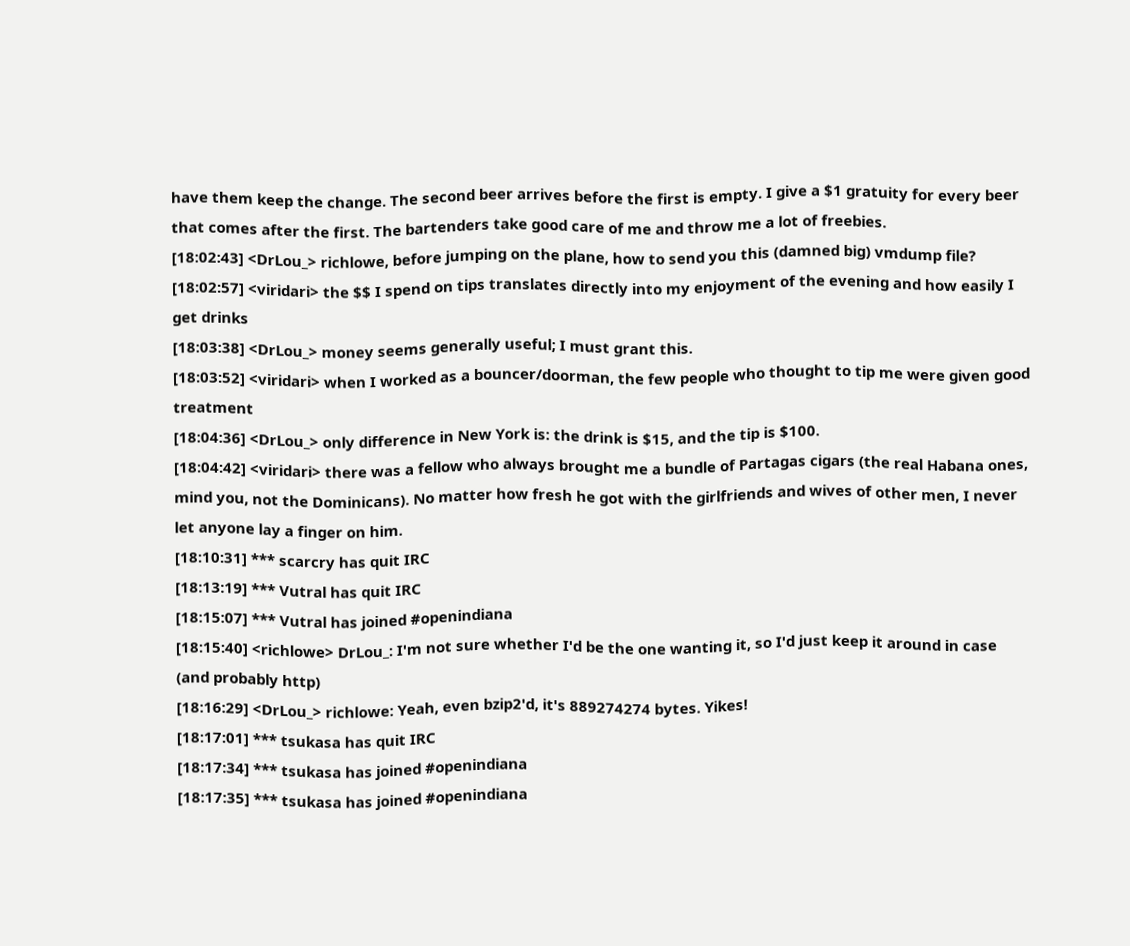have them keep the change. The second beer arrives before the first is empty. I give a $1 gratuity for every beer that comes after the first. The bartenders take good care of me and throw me a lot of freebies.
[18:02:43] <DrLou_> richlowe, before jumping on the plane, how to send you this (damned big) vmdump file?
[18:02:57] <viridari> the $$ I spend on tips translates directly into my enjoyment of the evening and how easily I get drinks
[18:03:38] <DrLou_> money seems generally useful; I must grant this.
[18:03:52] <viridari> when I worked as a bouncer/doorman, the few people who thought to tip me were given good treatment
[18:04:36] <DrLou_> only difference in New York is: the drink is $15, and the tip is $100.
[18:04:42] <viridari> there was a fellow who always brought me a bundle of Partagas cigars (the real Habana ones, mind you, not the Dominicans). No matter how fresh he got with the girlfriends and wives of other men, I never let anyone lay a finger on him.
[18:10:31] *** scarcry has quit IRC
[18:13:19] *** Vutral has quit IRC
[18:15:07] *** Vutral has joined #openindiana
[18:15:40] <richlowe> DrLou_: I'm not sure whether I'd be the one wanting it, so I'd just keep it around in case (and probably http)
[18:16:29] <DrLou_> richlowe: Yeah, even bzip2'd, it's 889274274 bytes. Yikes!
[18:17:01] *** tsukasa has quit IRC
[18:17:34] *** tsukasa has joined #openindiana
[18:17:35] *** tsukasa has joined #openindiana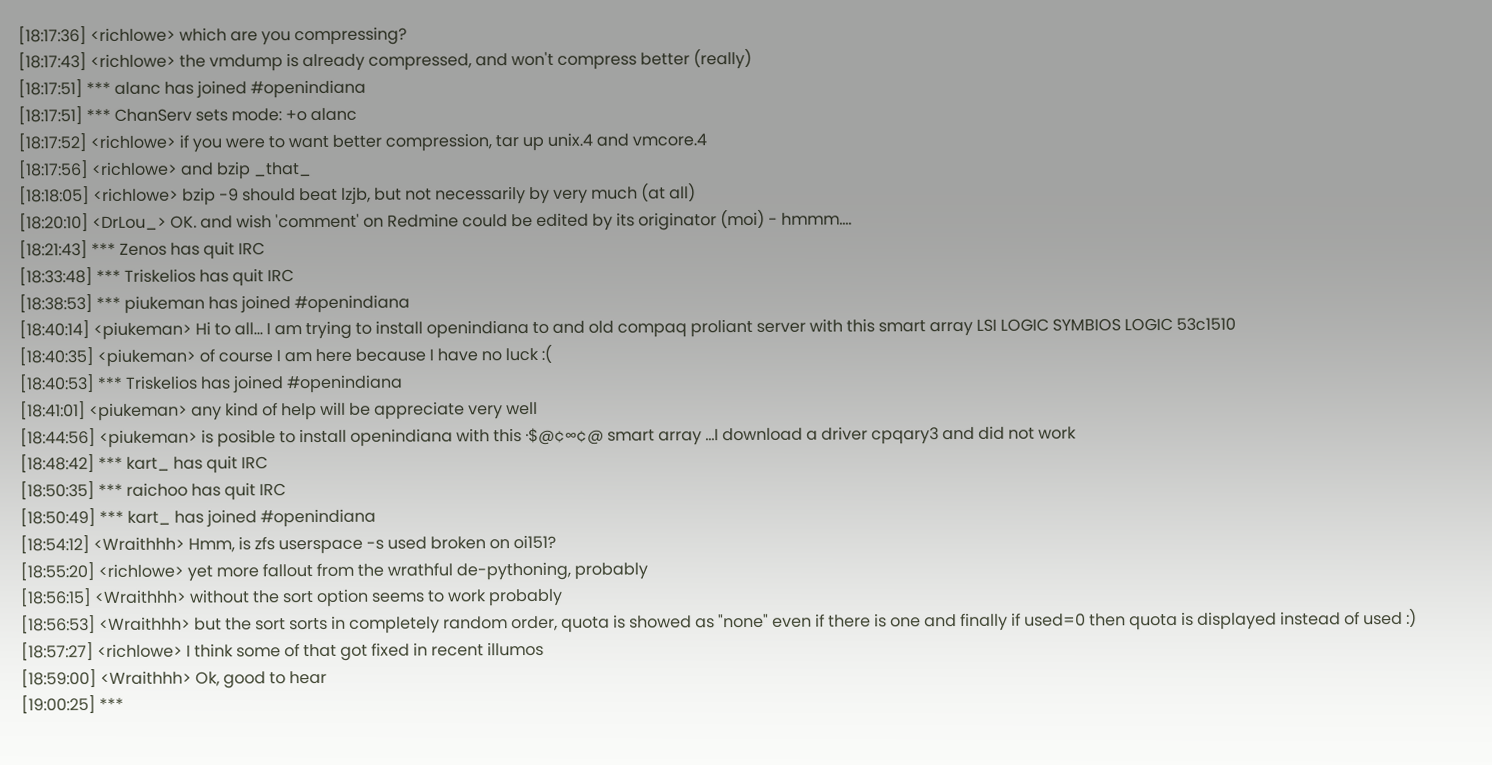[18:17:36] <richlowe> which are you compressing?
[18:17:43] <richlowe> the vmdump is already compressed, and won't compress better (really)
[18:17:51] *** alanc has joined #openindiana
[18:17:51] *** ChanServ sets mode: +o alanc
[18:17:52] <richlowe> if you were to want better compression, tar up unix.4 and vmcore.4
[18:17:56] <richlowe> and bzip _that_
[18:18:05] <richlowe> bzip -9 should beat lzjb, but not necessarily by very much (at all)
[18:20:10] <DrLou_> OK. and wish 'comment' on Redmine could be edited by its originator (moi) - hmmm….
[18:21:43] *** Zenos has quit IRC
[18:33:48] *** Triskelios has quit IRC
[18:38:53] *** piukeman has joined #openindiana
[18:40:14] <piukeman> Hi to all... I am trying to install openindiana to and old compaq proliant server with this smart array LSI LOGIC SYMBIOS LOGIC 53c1510
[18:40:35] <piukeman> of course I am here because I have no luck :(
[18:40:53] *** Triskelios has joined #openindiana
[18:41:01] <piukeman> any kind of help will be appreciate very well
[18:44:56] <piukeman> is posible to install openindiana with this ·$@¢∞¢@ smart array ...I download a driver cpqary3 and did not work
[18:48:42] *** kart_ has quit IRC
[18:50:35] *** raichoo has quit IRC
[18:50:49] *** kart_ has joined #openindiana
[18:54:12] <Wraithhh> Hmm, is zfs userspace -s used broken on oi151?
[18:55:20] <richlowe> yet more fallout from the wrathful de-pythoning, probably
[18:56:15] <Wraithhh> without the sort option seems to work probably
[18:56:53] <Wraithhh> but the sort sorts in completely random order, quota is showed as "none" even if there is one and finally if used=0 then quota is displayed instead of used :)
[18:57:27] <richlowe> I think some of that got fixed in recent illumos
[18:59:00] <Wraithhh> Ok, good to hear
[19:00:25] ***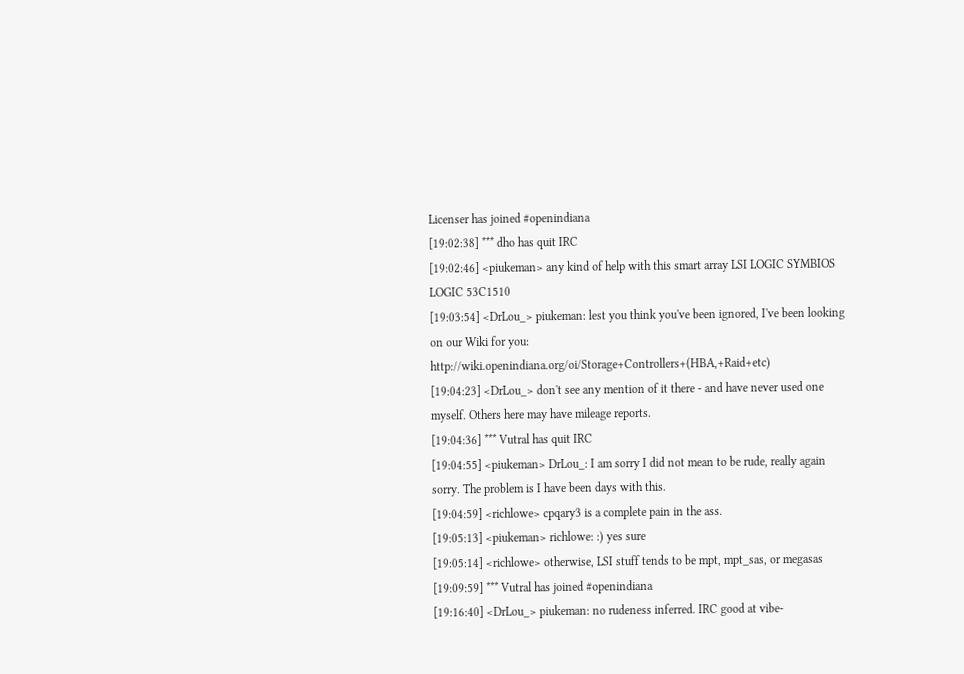Licenser has joined #openindiana
[19:02:38] *** dho has quit IRC
[19:02:46] <piukeman> any kind of help with this smart array LSI LOGIC SYMBIOS LOGIC 53C1510
[19:03:54] <DrLou_> piukeman: lest you think you've been ignored, I've been looking on our Wiki for you: http://wiki.openindiana.org/oi/Storage+Controllers+(HBA,+Raid+etc)
[19:04:23] <DrLou_> don't see any mention of it there - and have never used one myself. Others here may have mileage reports.
[19:04:36] *** Vutral has quit IRC
[19:04:55] <piukeman> DrLou_: I am sorry I did not mean to be rude, really again sorry. The problem is I have been days with this.
[19:04:59] <richlowe> cpqary3 is a complete pain in the ass.
[19:05:13] <piukeman> richlowe: :) yes sure
[19:05:14] <richlowe> otherwise, LSI stuff tends to be mpt, mpt_sas, or megasas
[19:09:59] *** Vutral has joined #openindiana
[19:16:40] <DrLou_> piukeman: no rudeness inferred. IRC good at vibe-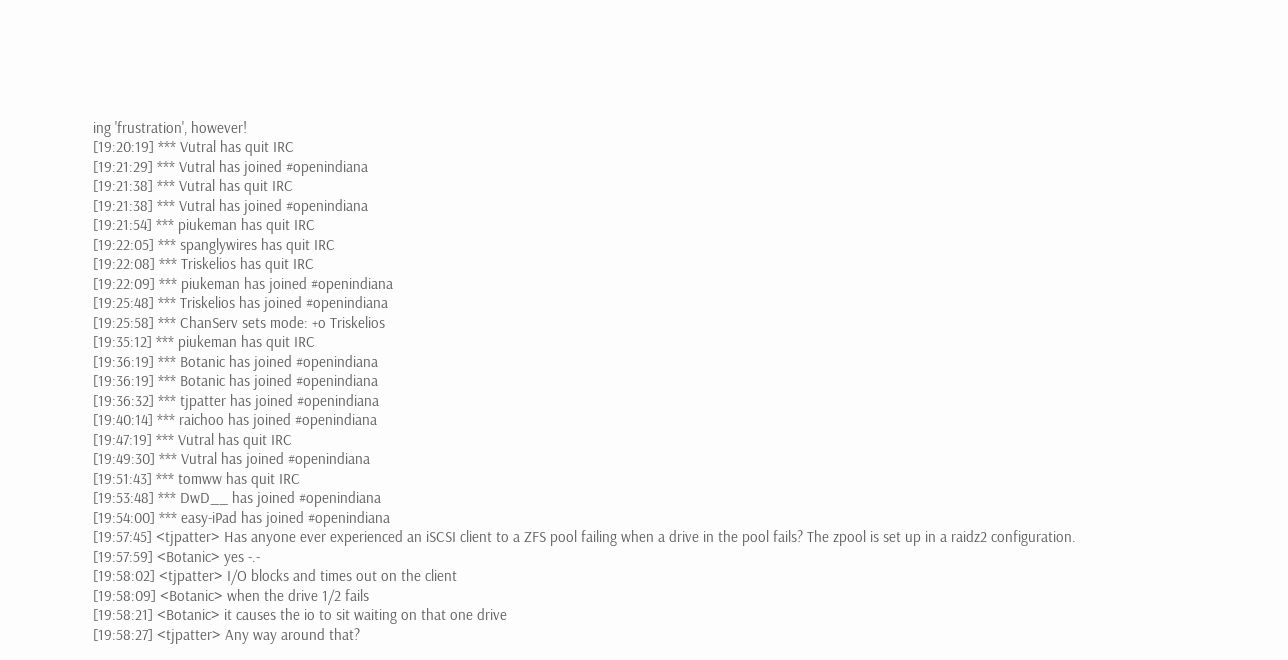ing 'frustration', however!
[19:20:19] *** Vutral has quit IRC
[19:21:29] *** Vutral has joined #openindiana
[19:21:38] *** Vutral has quit IRC
[19:21:38] *** Vutral has joined #openindiana
[19:21:54] *** piukeman has quit IRC
[19:22:05] *** spanglywires has quit IRC
[19:22:08] *** Triskelios has quit IRC
[19:22:09] *** piukeman has joined #openindiana
[19:25:48] *** Triskelios has joined #openindiana
[19:25:58] *** ChanServ sets mode: +o Triskelios
[19:35:12] *** piukeman has quit IRC
[19:36:19] *** Botanic has joined #openindiana
[19:36:19] *** Botanic has joined #openindiana
[19:36:32] *** tjpatter has joined #openindiana
[19:40:14] *** raichoo has joined #openindiana
[19:47:19] *** Vutral has quit IRC
[19:49:30] *** Vutral has joined #openindiana
[19:51:43] *** tomww has quit IRC
[19:53:48] *** DwD__ has joined #openindiana
[19:54:00] *** easy-iPad has joined #openindiana
[19:57:45] <tjpatter> Has anyone ever experienced an iSCSI client to a ZFS pool failing when a drive in the pool fails? The zpool is set up in a raidz2 configuration.
[19:57:59] <Botanic> yes -.-
[19:58:02] <tjpatter> I/O blocks and times out on the client
[19:58:09] <Botanic> when the drive 1/2 fails
[19:58:21] <Botanic> it causes the io to sit waiting on that one drive
[19:58:27] <tjpatter> Any way around that?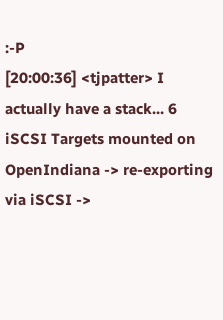:-P
[20:00:36] <tjpatter> I actually have a stack... 6 iSCSI Targets mounted on OpenIndiana -> re-exporting via iSCSI ->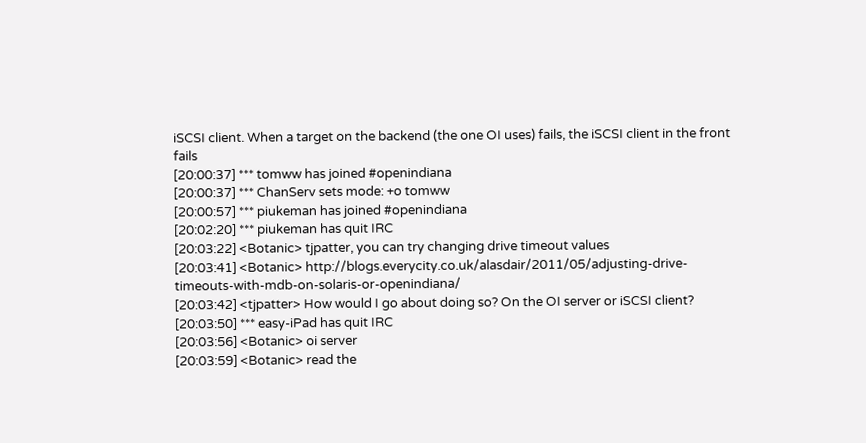iSCSI client. When a target on the backend (the one OI uses) fails, the iSCSI client in the front fails
[20:00:37] *** tomww has joined #openindiana
[20:00:37] *** ChanServ sets mode: +o tomww
[20:00:57] *** piukeman has joined #openindiana
[20:02:20] *** piukeman has quit IRC
[20:03:22] <Botanic> tjpatter, you can try changing drive timeout values
[20:03:41] <Botanic> http://blogs.everycity.co.uk/alasdair/2011/05/adjusting-drive-timeouts-with-mdb-on-solaris-or-openindiana/
[20:03:42] <tjpatter> How would I go about doing so? On the OI server or iSCSI client?
[20:03:50] *** easy-iPad has quit IRC
[20:03:56] <Botanic> oi server
[20:03:59] <Botanic> read the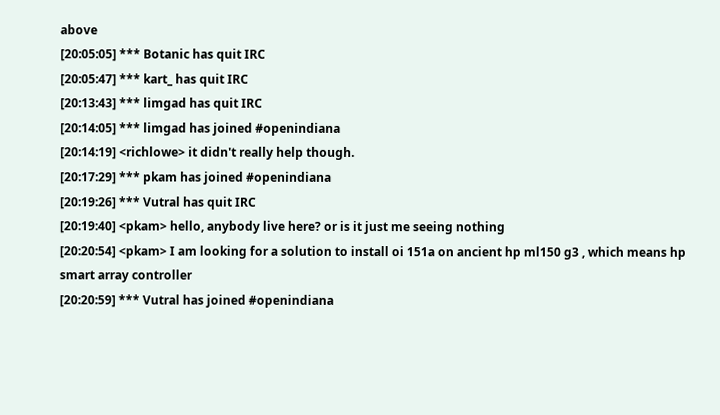above
[20:05:05] *** Botanic has quit IRC
[20:05:47] *** kart_ has quit IRC
[20:13:43] *** limgad has quit IRC
[20:14:05] *** limgad has joined #openindiana
[20:14:19] <richlowe> it didn't really help though.
[20:17:29] *** pkam has joined #openindiana
[20:19:26] *** Vutral has quit IRC
[20:19:40] <pkam> hello, anybody live here? or is it just me seeing nothing
[20:20:54] <pkam> I am looking for a solution to install oi 151a on ancient hp ml150 g3 , which means hp smart array controller
[20:20:59] *** Vutral has joined #openindiana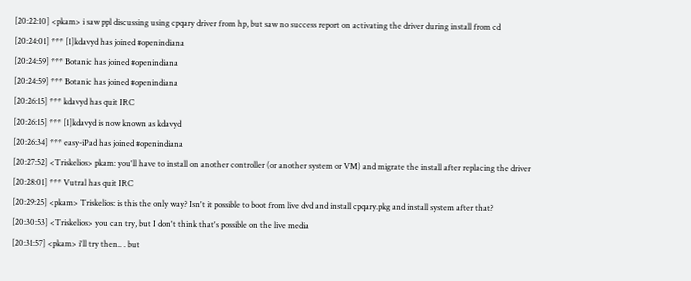[20:22:10] <pkam> i saw ppl discussing using cpqary driver from hp, but saw no success report on activating the driver during install from cd
[20:24:01] *** [1]kdavyd has joined #openindiana
[20:24:59] *** Botanic has joined #openindiana
[20:24:59] *** Botanic has joined #openindiana
[20:26:15] *** kdavyd has quit IRC
[20:26:15] *** [1]kdavyd is now known as kdavyd
[20:26:34] *** easy-iPad has joined #openindiana
[20:27:52] <Triskelios> pkam: you'll have to install on another controller (or another system or VM) and migrate the install after replacing the driver
[20:28:01] *** Vutral has quit IRC
[20:29:25] <pkam> Triskelios: is this the only way? Isn't it possible to boot from live dvd and install cpqary.pkg and install system after that?
[20:30:53] <Triskelios> you can try, but I don't think that's possible on the live media
[20:31:57] <pkam> i'll try then.. . but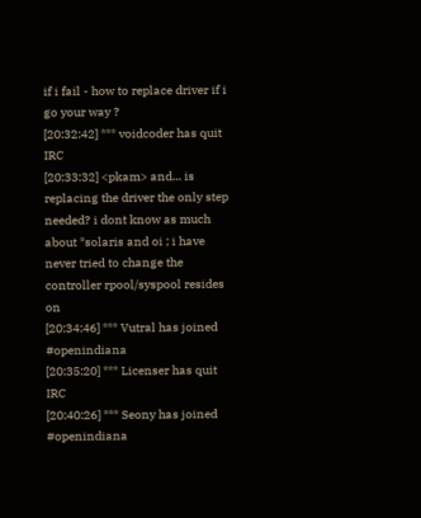if i fail - how to replace driver if i go your way ?
[20:32:42] *** voidcoder has quit IRC
[20:33:32] <pkam> and... is replacing the driver the only step needed? i dont know as much about *solaris and oi ; i have never tried to change the controller rpool/syspool resides on
[20:34:46] *** Vutral has joined #openindiana
[20:35:20] *** Licenser has quit IRC
[20:40:26] *** Seony has joined #openindiana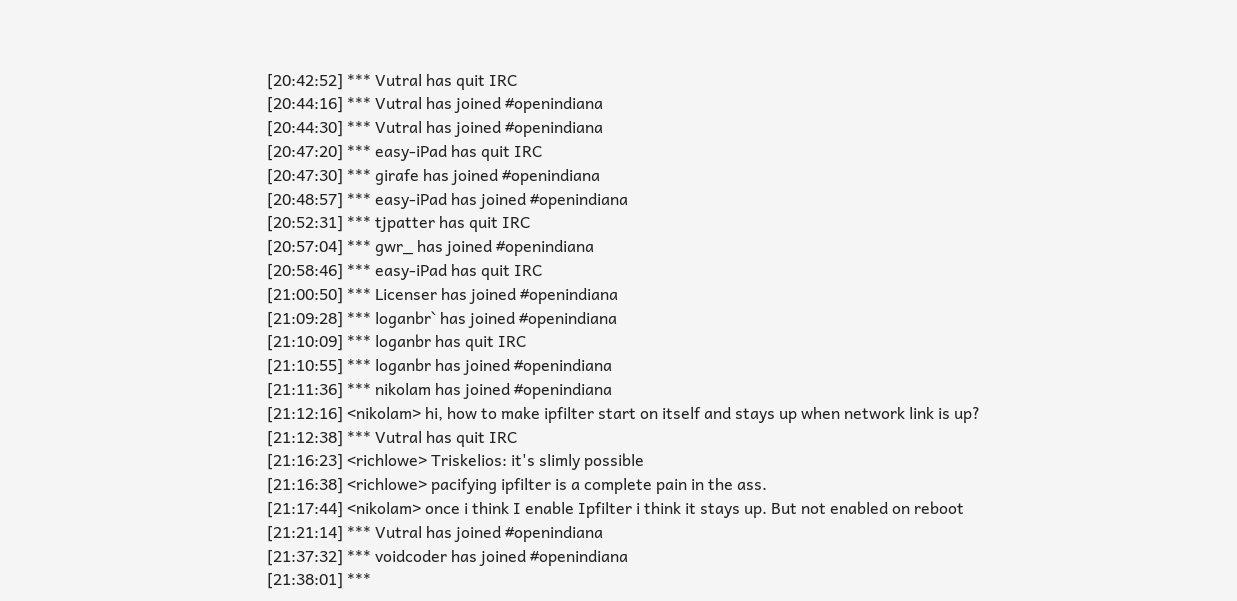[20:42:52] *** Vutral has quit IRC
[20:44:16] *** Vutral has joined #openindiana
[20:44:30] *** Vutral has joined #openindiana
[20:47:20] *** easy-iPad has quit IRC
[20:47:30] *** girafe has joined #openindiana
[20:48:57] *** easy-iPad has joined #openindiana
[20:52:31] *** tjpatter has quit IRC
[20:57:04] *** gwr_ has joined #openindiana
[20:58:46] *** easy-iPad has quit IRC
[21:00:50] *** Licenser has joined #openindiana
[21:09:28] *** loganbr` has joined #openindiana
[21:10:09] *** loganbr has quit IRC
[21:10:55] *** loganbr has joined #openindiana
[21:11:36] *** nikolam has joined #openindiana
[21:12:16] <nikolam> hi, how to make ipfilter start on itself and stays up when network link is up?
[21:12:38] *** Vutral has quit IRC
[21:16:23] <richlowe> Triskelios: it's slimly possible
[21:16:38] <richlowe> pacifying ipfilter is a complete pain in the ass.
[21:17:44] <nikolam> once i think I enable Ipfilter i think it stays up. But not enabled on reboot
[21:21:14] *** Vutral has joined #openindiana
[21:37:32] *** voidcoder has joined #openindiana
[21:38:01] ***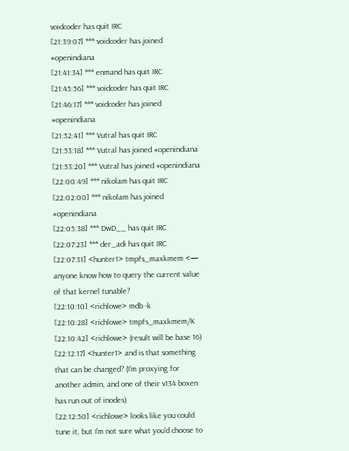voidcoder has quit IRC
[21:39:07] *** voidcoder has joined #openindiana
[21:41:34] *** enmand has quit IRC
[21:45:56] *** voidcoder has quit IRC
[21:46:17] *** voidcoder has joined #openindiana
[21:52:41] *** Vutral has quit IRC
[21:53:18] *** Vutral has joined #openindiana
[21:53:20] *** Vutral has joined #openindiana
[22:00:49] *** nikolam has quit IRC
[22:02:00] *** nikolam has joined #openindiana
[22:05:38] *** DwD__ has quit IRC
[22:07:23] *** der_adi has quit IRC
[22:07:31] <hunter1> tmpfs_maxkmem <— anyone know how to query the current value of that kernel tunable?
[22:10:10] <richlowe> mdb -k
[22:10:28] <richlowe> tmpfs_maxkmem/K
[22:10:42] <richlowe> (result will be base 16)
[22:12:17] <hunter1> and is that something that can be changed? (I'm proxying for another admin, and one of their v134 boxen has run out of inodes)
[22:12:50] <richlowe> looks like you could tune it, but I'm not sure what you'd choose to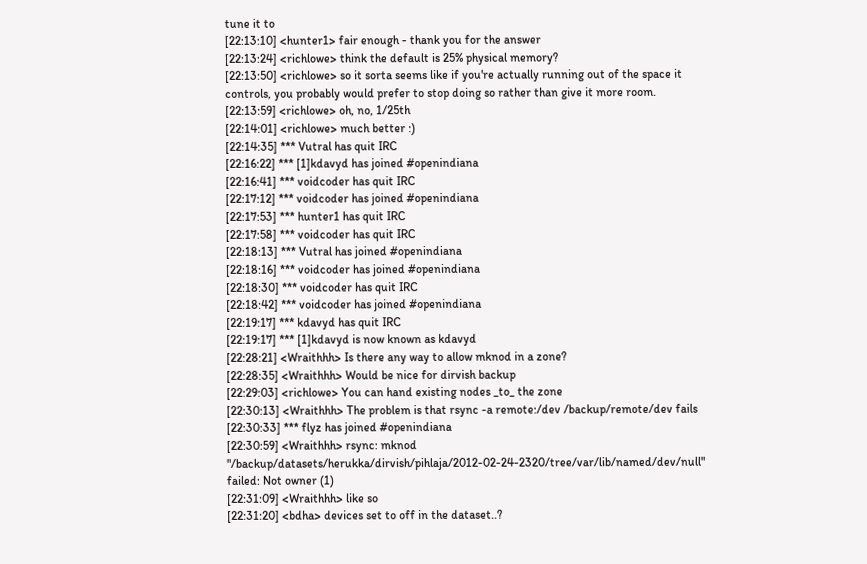tune it to
[22:13:10] <hunter1> fair enough - thank you for the answer
[22:13:24] <richlowe> think the default is 25% physical memory?
[22:13:50] <richlowe> so it sorta seems like if you're actually running out of the space it controls, you probably would prefer to stop doing so rather than give it more room.
[22:13:59] <richlowe> oh, no, 1/25th
[22:14:01] <richlowe> much better :)
[22:14:35] *** Vutral has quit IRC
[22:16:22] *** [1]kdavyd has joined #openindiana
[22:16:41] *** voidcoder has quit IRC
[22:17:12] *** voidcoder has joined #openindiana
[22:17:53] *** hunter1 has quit IRC
[22:17:58] *** voidcoder has quit IRC
[22:18:13] *** Vutral has joined #openindiana
[22:18:16] *** voidcoder has joined #openindiana
[22:18:30] *** voidcoder has quit IRC
[22:18:42] *** voidcoder has joined #openindiana
[22:19:17] *** kdavyd has quit IRC
[22:19:17] *** [1]kdavyd is now known as kdavyd
[22:28:21] <Wraithhh> Is there any way to allow mknod in a zone?
[22:28:35] <Wraithhh> Would be nice for dirvish backup
[22:29:03] <richlowe> You can hand existing nodes _to_ the zone
[22:30:13] <Wraithhh> The problem is that rsync -a remote:/dev /backup/remote/dev fails
[22:30:33] *** flyz has joined #openindiana
[22:30:59] <Wraithhh> rsync: mknod "/backup/datasets/herukka/dirvish/pihlaja/2012-02-24-2320/tree/var/lib/named/dev/null" failed: Not owner (1)
[22:31:09] <Wraithhh> like so
[22:31:20] <bdha> devices set to off in the dataset..?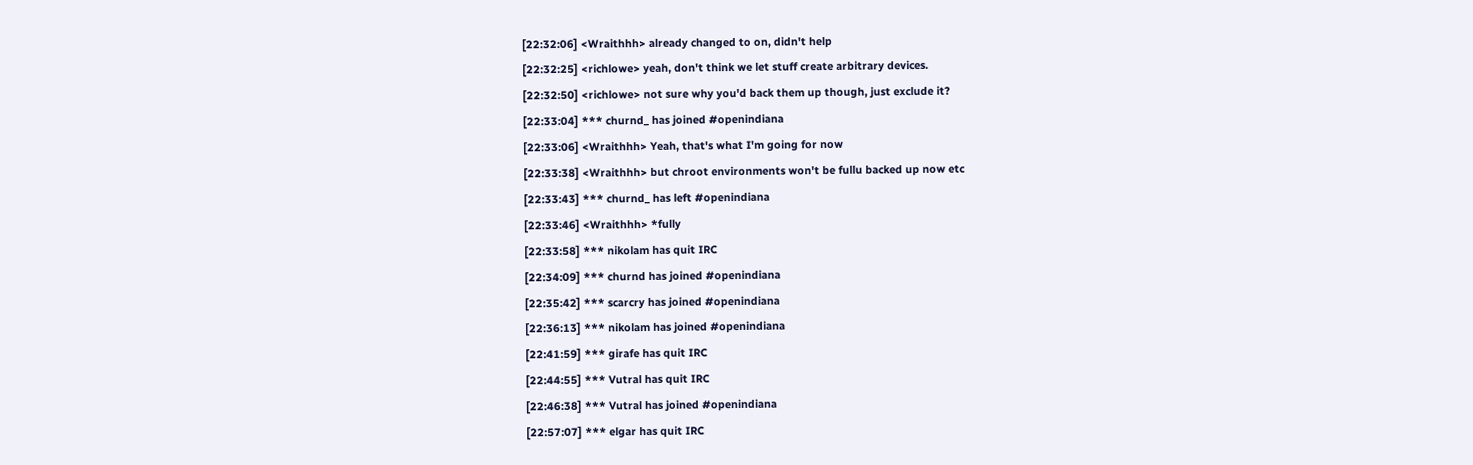[22:32:06] <Wraithhh> already changed to on, didn't help
[22:32:25] <richlowe> yeah, don't think we let stuff create arbitrary devices.
[22:32:50] <richlowe> not sure why you'd back them up though, just exclude it?
[22:33:04] *** churnd_ has joined #openindiana
[22:33:06] <Wraithhh> Yeah, that's what I'm going for now
[22:33:38] <Wraithhh> but chroot environments won't be fullu backed up now etc
[22:33:43] *** churnd_ has left #openindiana
[22:33:46] <Wraithhh> *fully
[22:33:58] *** nikolam has quit IRC
[22:34:09] *** churnd has joined #openindiana
[22:35:42] *** scarcry has joined #openindiana
[22:36:13] *** nikolam has joined #openindiana
[22:41:59] *** girafe has quit IRC
[22:44:55] *** Vutral has quit IRC
[22:46:38] *** Vutral has joined #openindiana
[22:57:07] *** elgar has quit IRC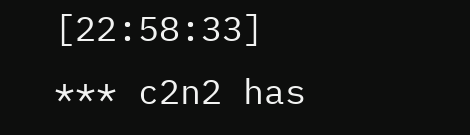[22:58:33] *** c2n2 has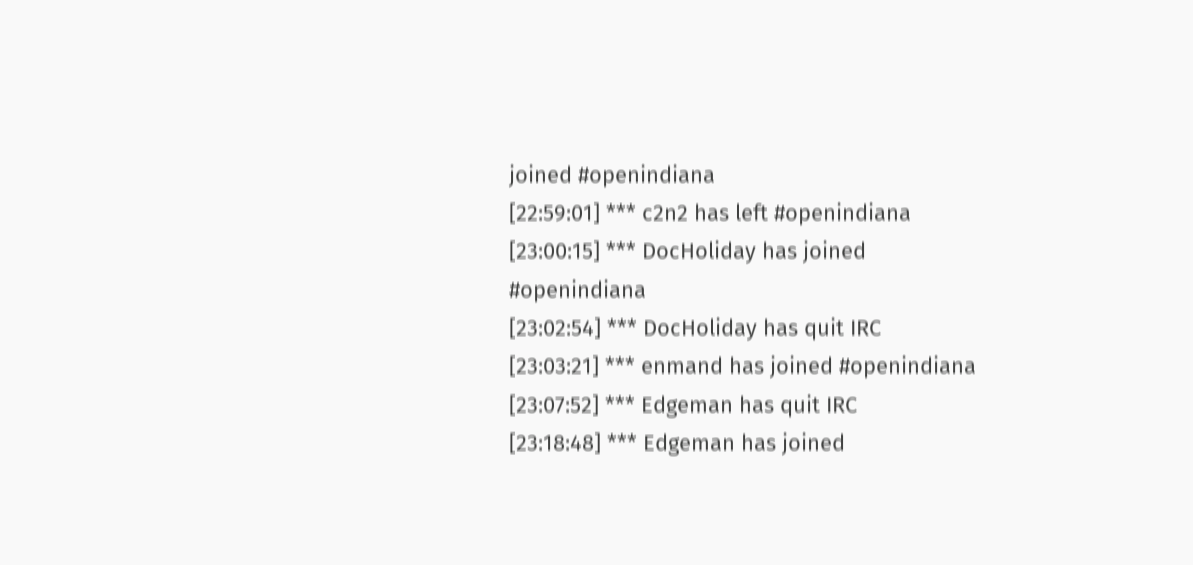joined #openindiana
[22:59:01] *** c2n2 has left #openindiana
[23:00:15] *** DocHoliday has joined #openindiana
[23:02:54] *** DocHoliday has quit IRC
[23:03:21] *** enmand has joined #openindiana
[23:07:52] *** Edgeman has quit IRC
[23:18:48] *** Edgeman has joined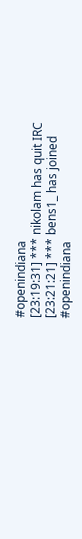#openindiana
[23:19:31] *** nikolam has quit IRC
[23:21:21] *** bens1_ has joined #openindiana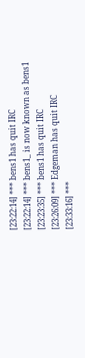[23:22:14] *** bens1 has quit IRC
[23:22:14] *** bens1_ is now known as bens1
[23:23:35] *** bens1 has quit IRC
[23:26:09] *** Edgeman has quit IRC
[23:33:16] ***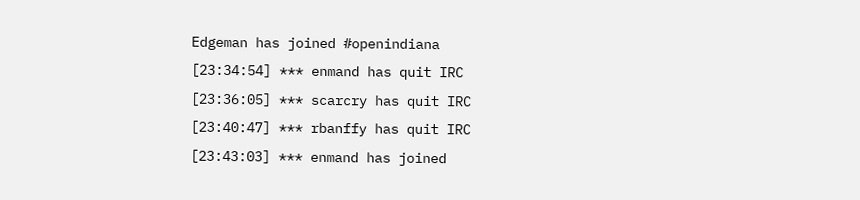Edgeman has joined #openindiana
[23:34:54] *** enmand has quit IRC
[23:36:05] *** scarcry has quit IRC
[23:40:47] *** rbanffy has quit IRC
[23:43:03] *** enmand has joined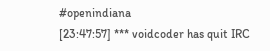#openindiana
[23:47:57] *** voidcoder has quit IRC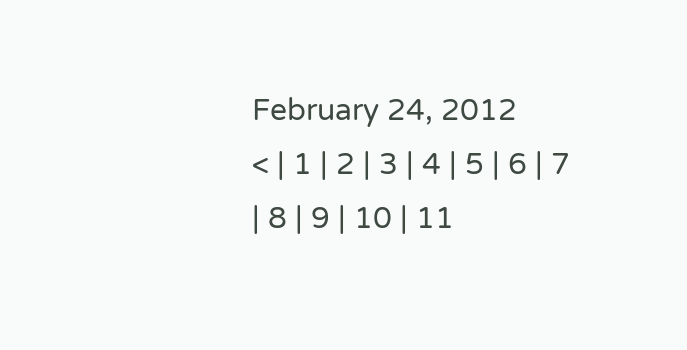February 24, 2012
< | 1 | 2 | 3 | 4 | 5 | 6 | 7 | 8 | 9 | 10 | 11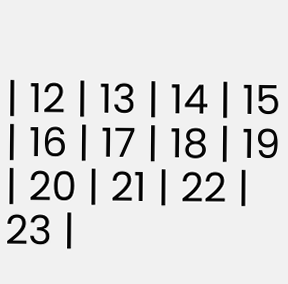| 12 | 13 | 14 | 15 | 16 | 17 | 18 | 19 | 20 | 21 | 22 | 23 |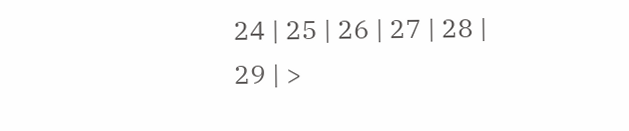24 | 25 | 26 | 27 | 28 | 29 | >